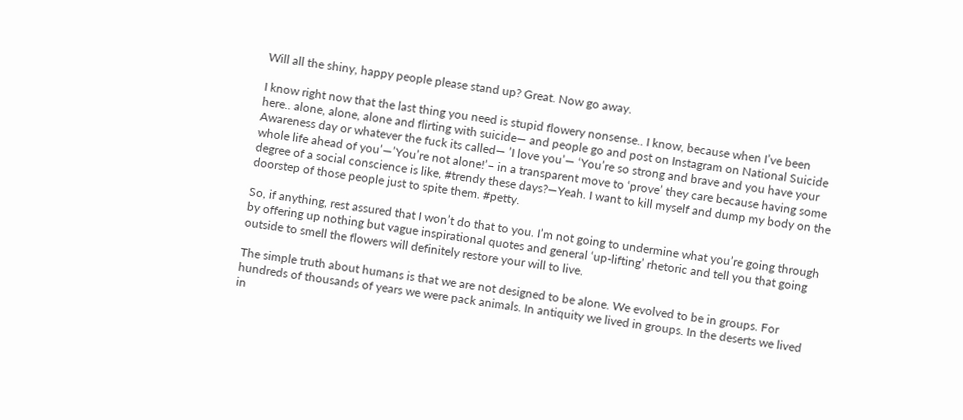Will all the shiny, happy people please stand up? Great. Now go away.

I know right now that the last thing you need is stupid flowery nonsense.. I know, because when I’ve been here.. alone, alone, alone and flirting with suicide— and people go and post on Instagram on National Suicide Awareness day or whatever the fuck its called— ’I love you’— ‘You’re so strong and brave and you have your whole life ahead of you’—’You’re not alone!’– in a transparent move to ‘prove’ they care because having some degree of a social conscience is like, #trendy these days?—Yeah. I want to kill myself and dump my body on the doorstep of those people just to spite them. #petty.

So, if anything, rest assured that I won’t do that to you. I’m not going to undermine what you’re going through by offering up nothing but vague inspirational quotes and general ‘up-lifting’ rhetoric and tell you that going outside to smell the flowers will definitely restore your will to live.

The simple truth about humans is that we are not designed to be alone. We evolved to be in groups. For hundreds of thousands of years we were pack animals. In antiquity we lived in groups. In the deserts we lived in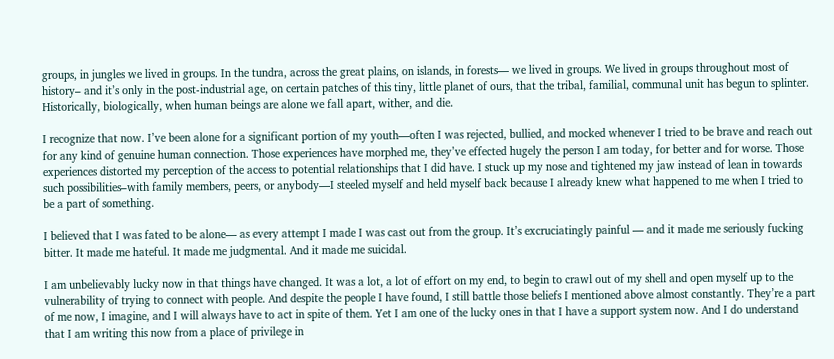groups, in jungles we lived in groups. In the tundra, across the great plains, on islands, in forests— we lived in groups. We lived in groups throughout most of history– and it’s only in the post-industrial age, on certain patches of this tiny, little planet of ours, that the tribal, familial, communal unit has begun to splinter. Historically, biologically, when human beings are alone we fall apart, wither, and die.

I recognize that now. I’ve been alone for a significant portion of my youth—often I was rejected, bullied, and mocked whenever I tried to be brave and reach out for any kind of genuine human connection. Those experiences have morphed me, they’ve effected hugely the person I am today, for better and for worse. Those experiences distorted my perception of the access to potential relationships that I did have. I stuck up my nose and tightened my jaw instead of lean in towards such possibilities–with family members, peers, or anybody—I steeled myself and held myself back because I already knew what happened to me when I tried to be a part of something.

I believed that I was fated to be alone— as every attempt I made I was cast out from the group. It’s excruciatingly painful — and it made me seriously fucking bitter. It made me hateful. It made me judgmental. And it made me suicidal.

I am unbelievably lucky now in that things have changed. It was a lot, a lot of effort on my end, to begin to crawl out of my shell and open myself up to the vulnerability of trying to connect with people. And despite the people I have found, I still battle those beliefs I mentioned above almost constantly. They’re a part of me now, I imagine, and I will always have to act in spite of them. Yet I am one of the lucky ones in that I have a support system now. And I do understand that I am writing this now from a place of privilege in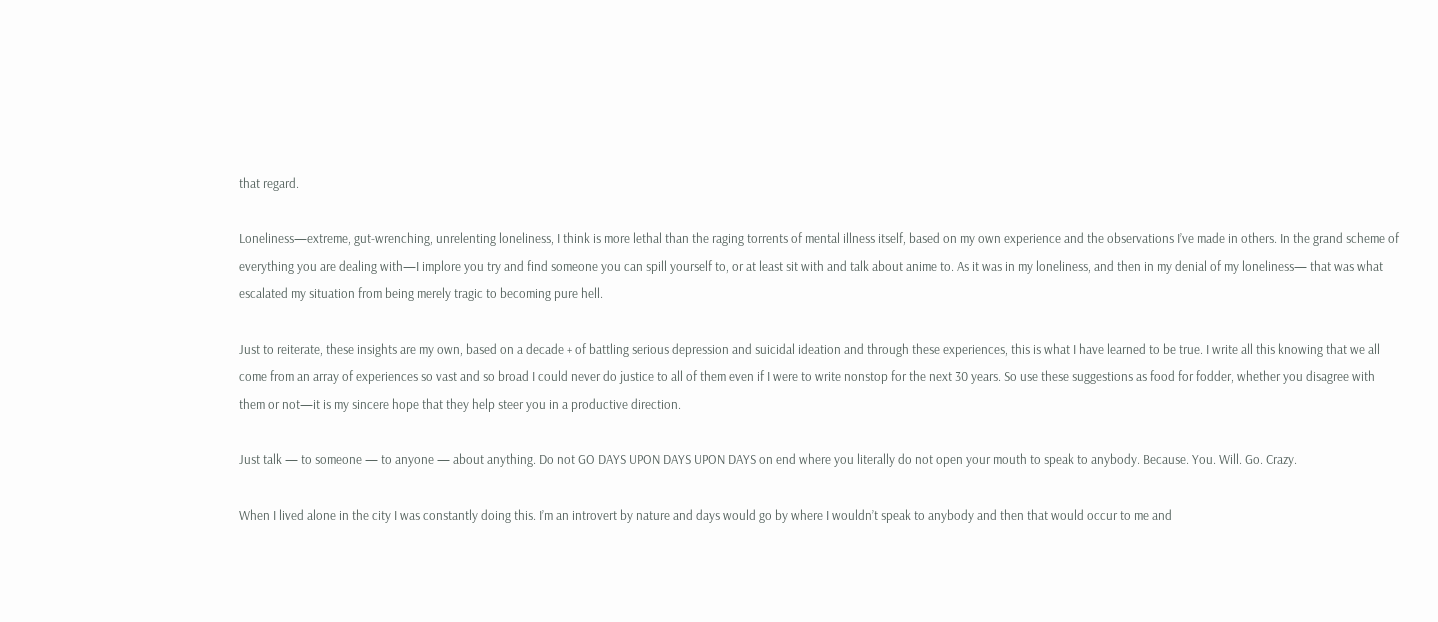that regard.

Loneliness—extreme, gut-wrenching, unrelenting loneliness, I think is more lethal than the raging torrents of mental illness itself, based on my own experience and the observations I’ve made in others. In the grand scheme of everything you are dealing with—I implore you try and find someone you can spill yourself to, or at least sit with and talk about anime to. As it was in my loneliness, and then in my denial of my loneliness— that was what escalated my situation from being merely tragic to becoming pure hell.

Just to reiterate, these insights are my own, based on a decade + of battling serious depression and suicidal ideation and through these experiences, this is what I have learned to be true. I write all this knowing that we all come from an array of experiences so vast and so broad I could never do justice to all of them even if I were to write nonstop for the next 30 years. So use these suggestions as food for fodder, whether you disagree with them or not—it is my sincere hope that they help steer you in a productive direction.

Just talk — to someone — to anyone — about anything. Do not GO DAYS UPON DAYS UPON DAYS on end where you literally do not open your mouth to speak to anybody. Because. You. Will. Go. Crazy.

When I lived alone in the city I was constantly doing this. I’m an introvert by nature and days would go by where I wouldn’t speak to anybody and then that would occur to me and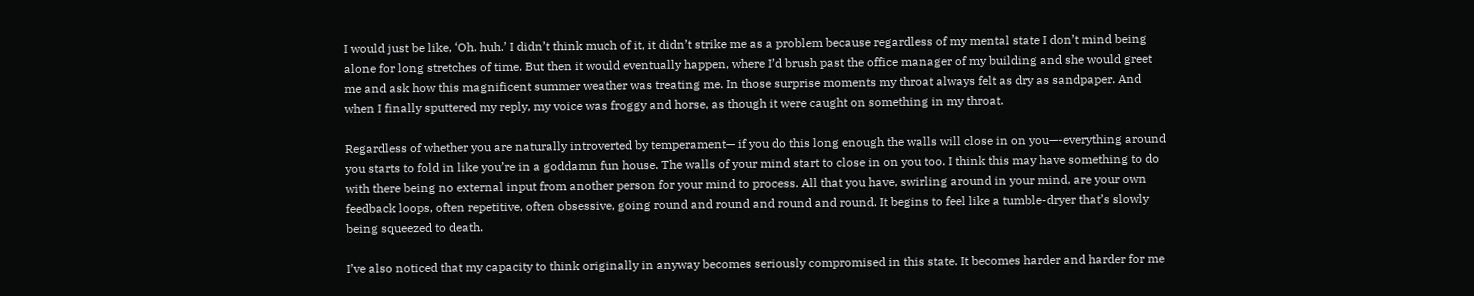I would just be like, ‘Oh. huh.’ I didn’t think much of it, it didn’t strike me as a problem because regardless of my mental state I don’t mind being alone for long stretches of time. But then it would eventually happen, where I’d brush past the office manager of my building and she would greet me and ask how this magnificent summer weather was treating me. In those surprise moments my throat always felt as dry as sandpaper. And when I finally sputtered my reply, my voice was froggy and horse, as though it were caught on something in my throat.

Regardless of whether you are naturally introverted by temperament— if you do this long enough the walls will close in on you—-everything around you starts to fold in like you’re in a goddamn fun house. The walls of your mind start to close in on you too. I think this may have something to do with there being no external input from another person for your mind to process. All that you have, swirling around in your mind, are your own feedback loops, often repetitive, often obsessive, going round and round and round and round. It begins to feel like a tumble-dryer that’s slowly being squeezed to death.

I’ve also noticed that my capacity to think originally in anyway becomes seriously compromised in this state. It becomes harder and harder for me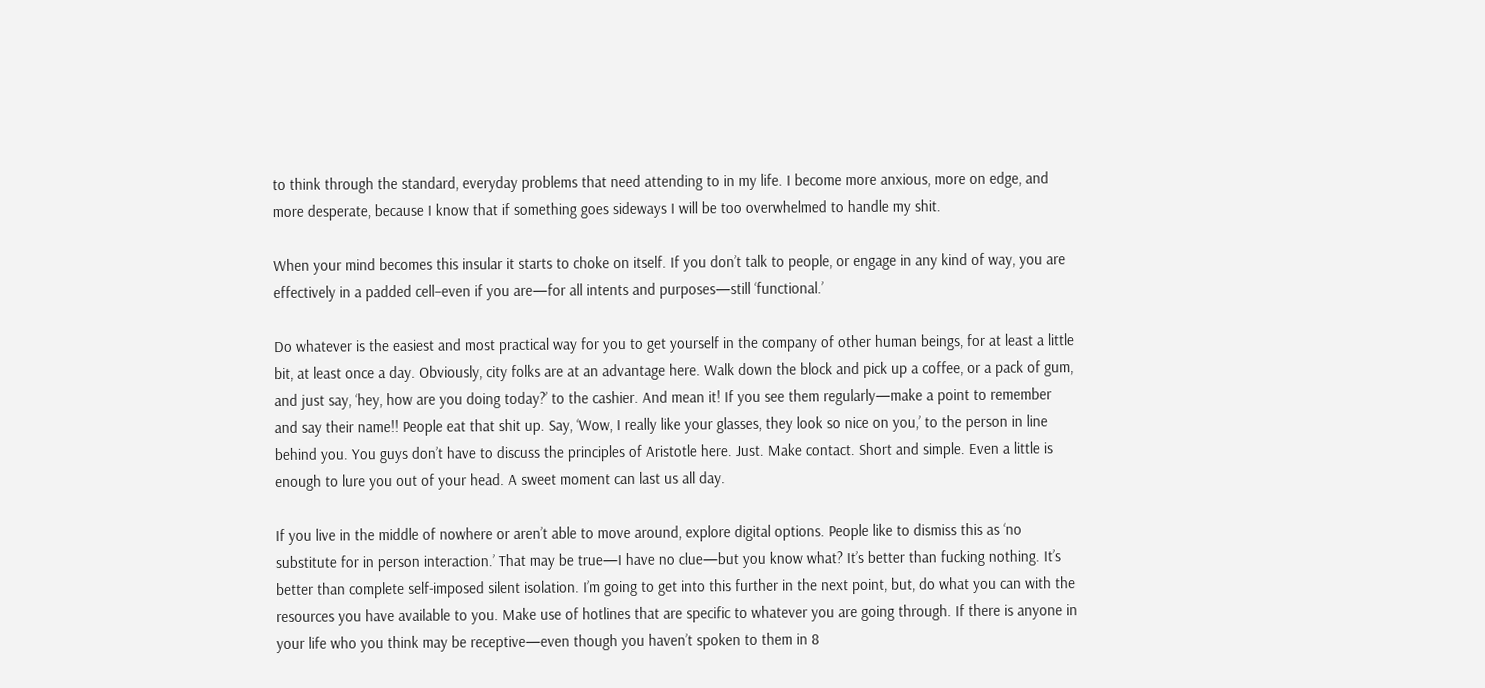to think through the standard, everyday problems that need attending to in my life. I become more anxious, more on edge, and more desperate, because I know that if something goes sideways I will be too overwhelmed to handle my shit.

When your mind becomes this insular it starts to choke on itself. If you don’t talk to people, or engage in any kind of way, you are effectively in a padded cell–even if you are—for all intents and purposes—still ‘functional.’

Do whatever is the easiest and most practical way for you to get yourself in the company of other human beings, for at least a little bit, at least once a day. Obviously, city folks are at an advantage here. Walk down the block and pick up a coffee, or a pack of gum, and just say, ‘hey, how are you doing today?’ to the cashier. And mean it! If you see them regularly—make a point to remember and say their name!! People eat that shit up. Say, ‘Wow, I really like your glasses, they look so nice on you,’ to the person in line behind you. You guys don’t have to discuss the principles of Aristotle here. Just. Make contact. Short and simple. Even a little is enough to lure you out of your head. A sweet moment can last us all day.

If you live in the middle of nowhere or aren’t able to move around, explore digital options. People like to dismiss this as ‘no substitute for in person interaction.’ That may be true—I have no clue—but you know what? It’s better than fucking nothing. It’s better than complete self-imposed silent isolation. I’m going to get into this further in the next point, but, do what you can with the resources you have available to you. Make use of hotlines that are specific to whatever you are going through. If there is anyone in your life who you think may be receptive—even though you haven’t spoken to them in 8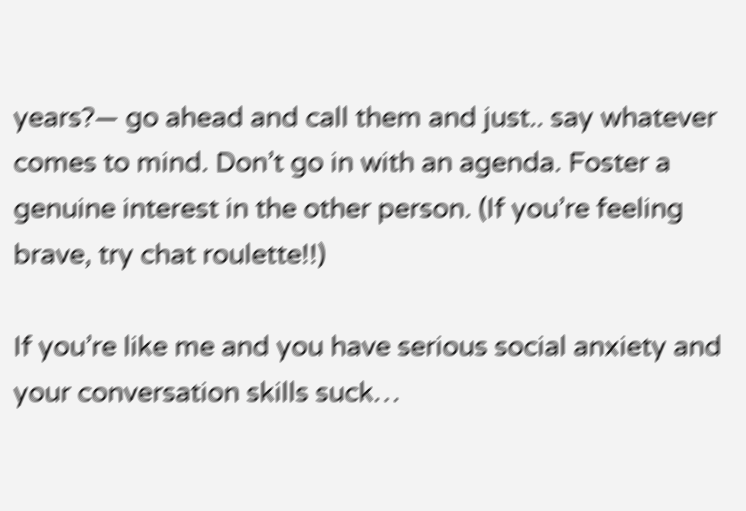years?— go ahead and call them and just.. say whatever comes to mind. Don’t go in with an agenda. Foster a genuine interest in the other person. (If you’re feeling brave, try chat roulette!!)

If you’re like me and you have serious social anxiety and your conversation skills suck…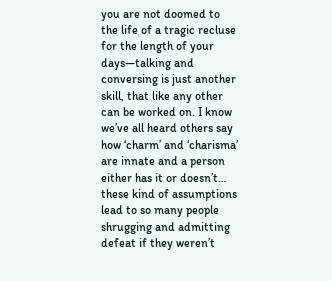you are not doomed to the life of a tragic recluse for the length of your days—talking and conversing is just another skill, that like any other can be worked on. I know we’ve all heard others say how ‘charm’ and ‘charisma’ are innate and a person either has it or doesn’t… these kind of assumptions lead to so many people shrugging and admitting defeat if they weren’t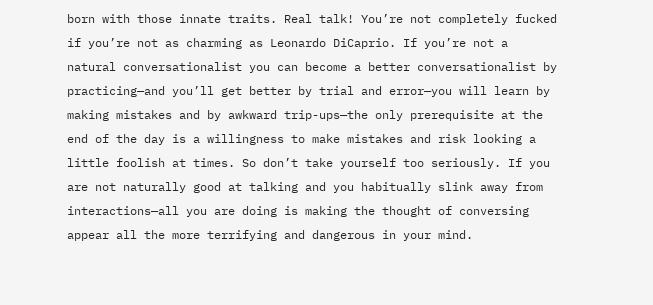born with those innate traits. Real talk! You’re not completely fucked if you’re not as charming as Leonardo DiCaprio. If you’re not a natural conversationalist you can become a better conversationalist by practicing—and you’ll get better by trial and error—you will learn by making mistakes and by awkward trip-ups—the only prerequisite at the end of the day is a willingness to make mistakes and risk looking a little foolish at times. So don’t take yourself too seriously. If you are not naturally good at talking and you habitually slink away from interactions—all you are doing is making the thought of conversing appear all the more terrifying and dangerous in your mind.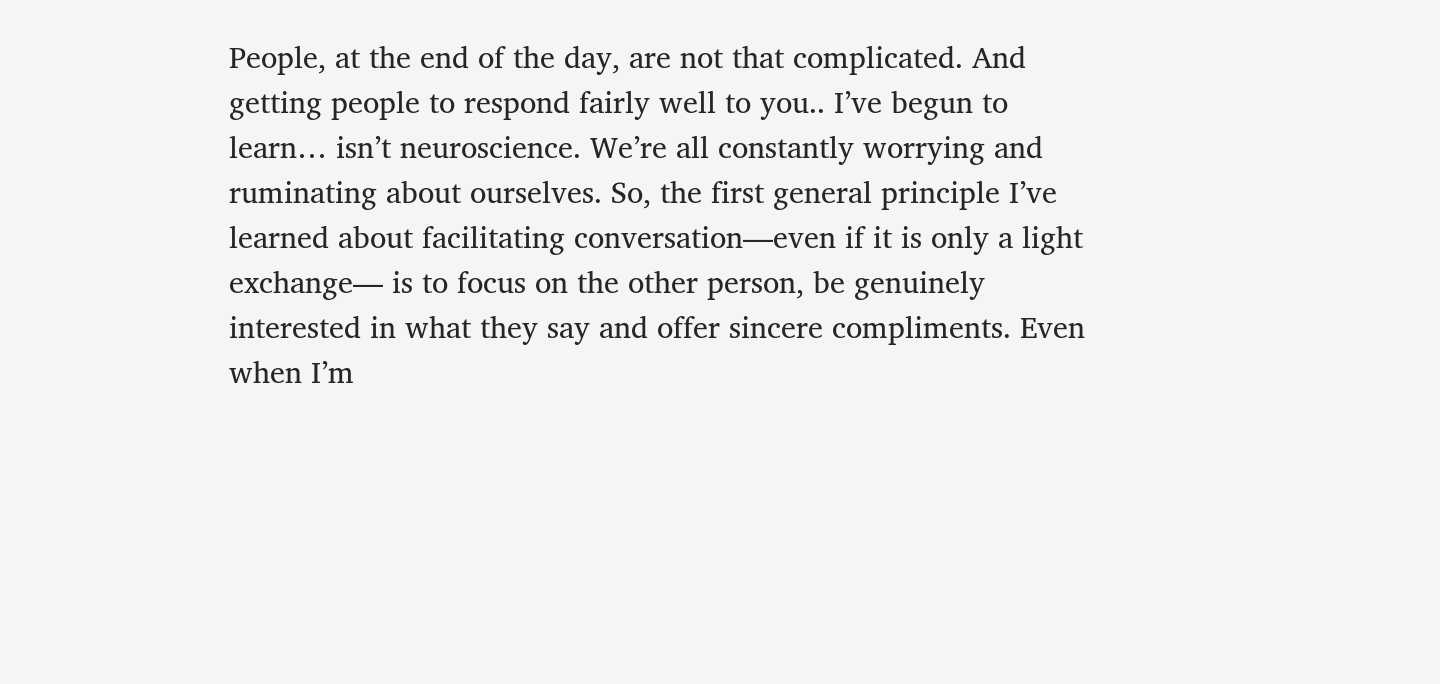People, at the end of the day, are not that complicated. And getting people to respond fairly well to you.. I’ve begun to learn… isn’t neuroscience. We’re all constantly worrying and ruminating about ourselves. So, the first general principle I’ve learned about facilitating conversation—even if it is only a light exchange— is to focus on the other person, be genuinely interested in what they say and offer sincere compliments. Even when I’m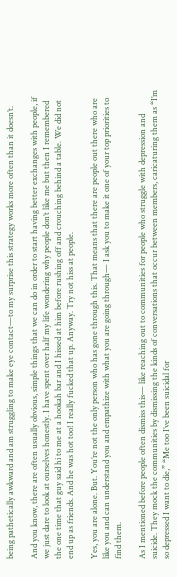being pathetically awkward and am struggling to make eye contact—to my surprise this strategy works more often than it doesn’t.

And you know, there are often usually obvious, simple things that we can do in order to start having better exchanges with people, if we just dare to look at ourselves honestly. I have spent over half my life wondering why people don’t like me but then I remembered the one time that guy said hi to me at a hookah bar and I hissed at him before rushing off and crouching behind a table. We did not end up as friends. And he was hot too! I really fucked that up. Anyway. Try not hiss at people.

Yes, you are alone. But. You’re not the only person who has gone through this. That means that there are people out there who are like you and can understand you and empathize with what you are going through— I ask you to make it one of your top priorities to find them.

As I mentioned before people often dismiss this— like reaching out to communities for people who struggle with depression and suicide. They mock the communities by dismissing the kinds of conversations that occur between members, caricaturing them as “I’m so depressed I want to die,” “Me too I’ve been suicidal for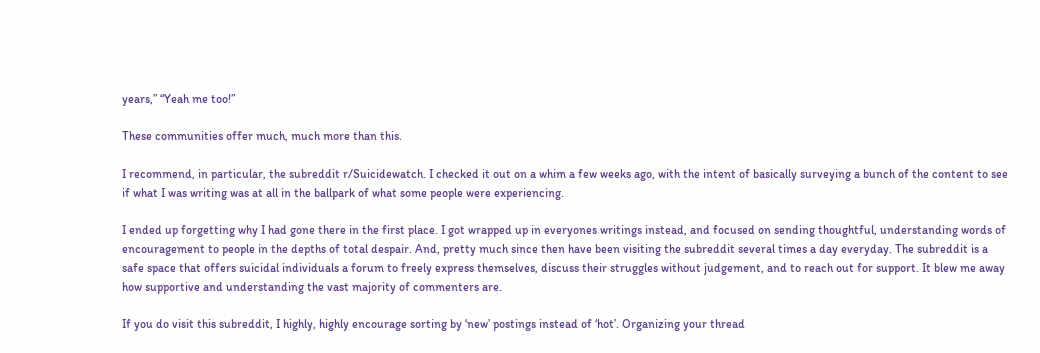years,” “Yeah me too!”

These communities offer much, much more than this.

I recommend, in particular, the subreddit r/Suicidewatch. I checked it out on a whim a few weeks ago, with the intent of basically surveying a bunch of the content to see if what I was writing was at all in the ballpark of what some people were experiencing.

I ended up forgetting why I had gone there in the first place. I got wrapped up in everyones writings instead, and focused on sending thoughtful, understanding words of encouragement to people in the depths of total despair. And, pretty much since then have been visiting the subreddit several times a day everyday. The subreddit is a safe space that offers suicidal individuals a forum to freely express themselves, discuss their struggles without judgement, and to reach out for support. It blew me away how supportive and understanding the vast majority of commenters are.

If you do visit this subreddit, I highly, highly encourage sorting by ‘new’ postings instead of ‘hot’. Organizing your thread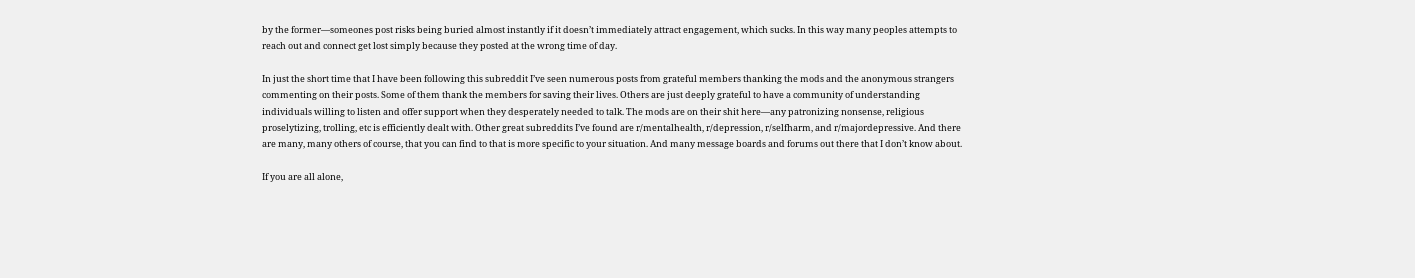by the former—someones post risks being buried almost instantly if it doesn’t immediately attract engagement, which sucks. In this way many peoples attempts to reach out and connect get lost simply because they posted at the wrong time of day.

In just the short time that I have been following this subreddit I’ve seen numerous posts from grateful members thanking the mods and the anonymous strangers commenting on their posts. Some of them thank the members for saving their lives. Others are just deeply grateful to have a community of understanding individuals willing to listen and offer support when they desperately needed to talk. The mods are on their shit here—any patronizing nonsense, religious proselytizing, trolling, etc is efficiently dealt with. Other great subreddits I’ve found are r/mentalhealth, r/depression, r/selfharm, and r/majordepressive. And there are many, many others of course, that you can find to that is more specific to your situation. And many message boards and forums out there that I don’t know about.

If you are all alone,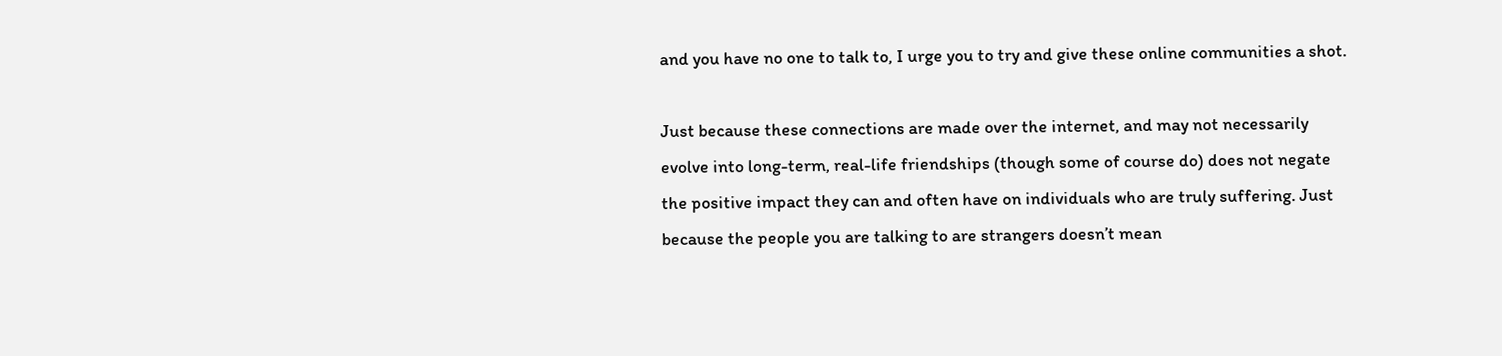and you have no one to talk to, I urge you to try and give these online communities a shot.

Just because these connections are made over the internet, and may not necessarily evolve into long-term, real-life friendships (though some of course do) does not negate the positive impact they can and often have on individuals who are truly suffering. Just because the people you are talking to are strangers doesn’t mean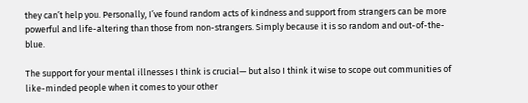they can’t help you. Personally, I’ve found random acts of kindness and support from strangers can be more powerful and life-altering than those from non-strangers. Simply because it is so random and out-of-the-blue.

The support for your mental illnesses I think is crucial— but also I think it wise to scope out communities of like-minded people when it comes to your other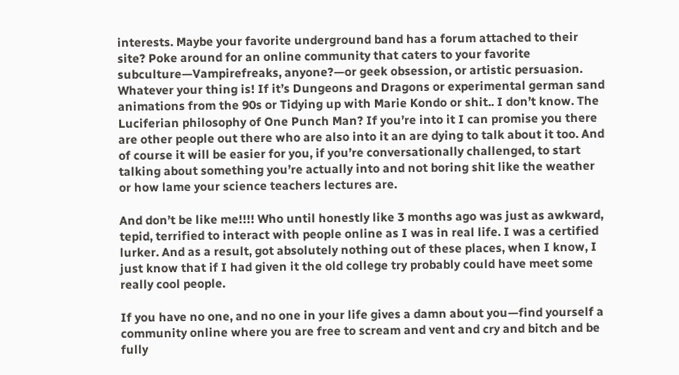interests. Maybe your favorite underground band has a forum attached to their site? Poke around for an online community that caters to your favorite subculture—Vampirefreaks, anyone?—or geek obsession, or artistic persuasion. Whatever your thing is! If it’s Dungeons and Dragons or experimental german sand animations from the 90s or Tidying up with Marie Kondo or shit.. I don’t know. The Luciferian philosophy of One Punch Man? If you’re into it I can promise you there are other people out there who are also into it an are dying to talk about it too. And of course it will be easier for you, if you’re conversationally challenged, to start talking about something you’re actually into and not boring shit like the weather or how lame your science teachers lectures are.

And don’t be like me!!!! Who until honestly like 3 months ago was just as awkward, tepid, terrified to interact with people online as I was in real life. I was a certified lurker. And as a result, got absolutely nothing out of these places, when I know, I just know that if I had given it the old college try probably could have meet some really cool people.

If you have no one, and no one in your life gives a damn about you—find yourself a community online where you are free to scream and vent and cry and bitch and be fully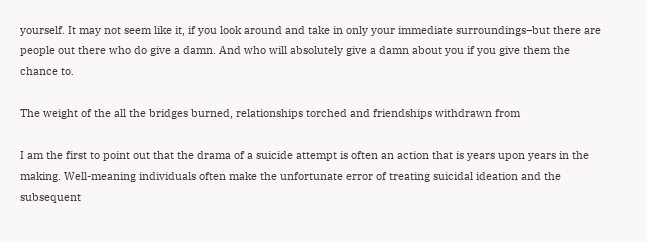yourself. It may not seem like it, if you look around and take in only your immediate surroundings–but there are people out there who do give a damn. And who will absolutely give a damn about you if you give them the chance to.

The weight of the all the bridges burned, relationships torched and friendships withdrawn from

I am the first to point out that the drama of a suicide attempt is often an action that is years upon years in the making. Well-meaning individuals often make the unfortunate error of treating suicidal ideation and the subsequent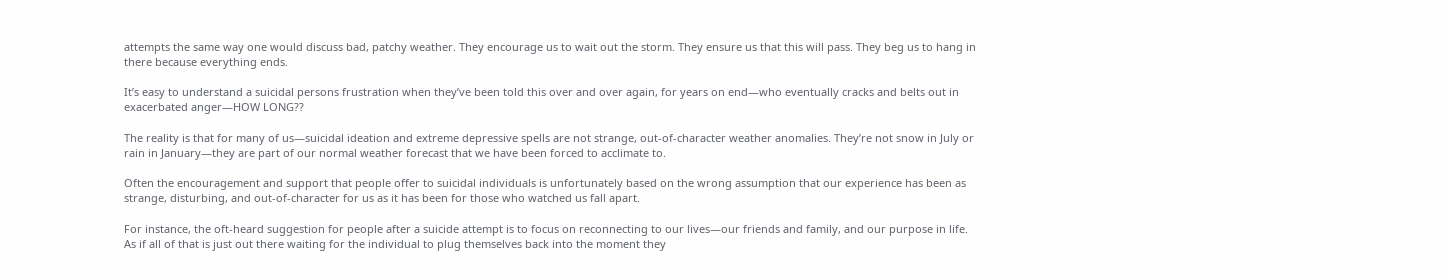attempts the same way one would discuss bad, patchy weather. They encourage us to wait out the storm. They ensure us that this will pass. They beg us to hang in there because everything ends.

It’s easy to understand a suicidal persons frustration when they’ve been told this over and over again, for years on end—who eventually cracks and belts out in exacerbated anger—HOW LONG??

The reality is that for many of us—suicidal ideation and extreme depressive spells are not strange, out-of-character weather anomalies. They’re not snow in July or rain in January—they are part of our normal weather forecast that we have been forced to acclimate to.

Often the encouragement and support that people offer to suicidal individuals is unfortunately based on the wrong assumption that our experience has been as strange, disturbing, and out-of-character for us as it has been for those who watched us fall apart.

For instance, the oft-heard suggestion for people after a suicide attempt is to focus on reconnecting to our lives—our friends and family, and our purpose in life. As if all of that is just out there waiting for the individual to plug themselves back into the moment they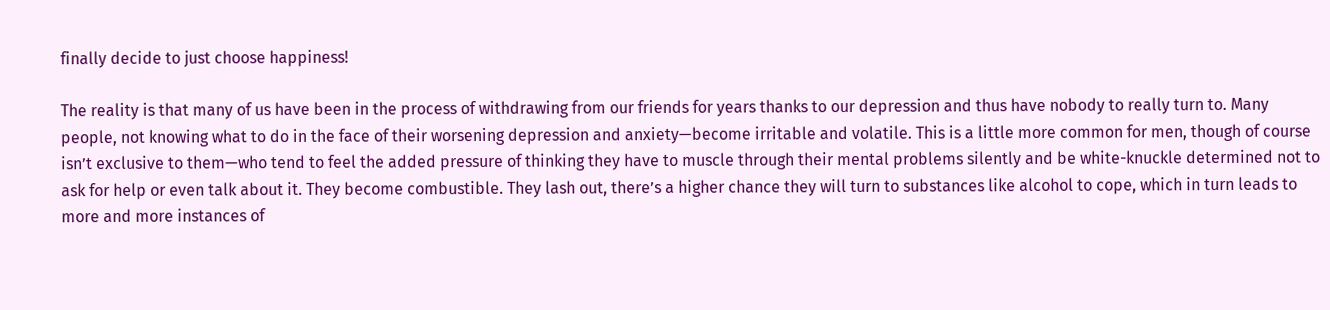finally decide to just choose happiness!

The reality is that many of us have been in the process of withdrawing from our friends for years thanks to our depression and thus have nobody to really turn to. Many people, not knowing what to do in the face of their worsening depression and anxiety—become irritable and volatile. This is a little more common for men, though of course isn’t exclusive to them—who tend to feel the added pressure of thinking they have to muscle through their mental problems silently and be white-knuckle determined not to ask for help or even talk about it. They become combustible. They lash out, there’s a higher chance they will turn to substances like alcohol to cope, which in turn leads to more and more instances of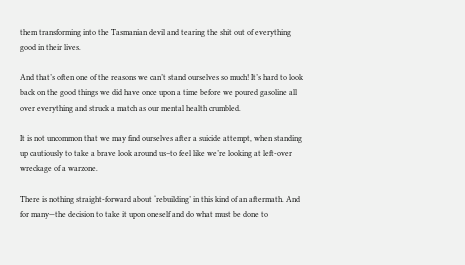them transforming into the Tasmanian devil and tearing the shit out of everything good in their lives.

And that’s often one of the reasons we can’t stand ourselves so much! It’s hard to look back on the good things we did have once upon a time before we poured gasoline all over everything and struck a match as our mental health crumbled.

It is not uncommon that we may find ourselves after a suicide attempt, when standing up cautiously to take a brave look around us–to feel like we’re looking at left-over wreckage of a warzone.

There is nothing straight-forward about ‘rebuilding’ in this kind of an aftermath. And for many—the decision to take it upon oneself and do what must be done to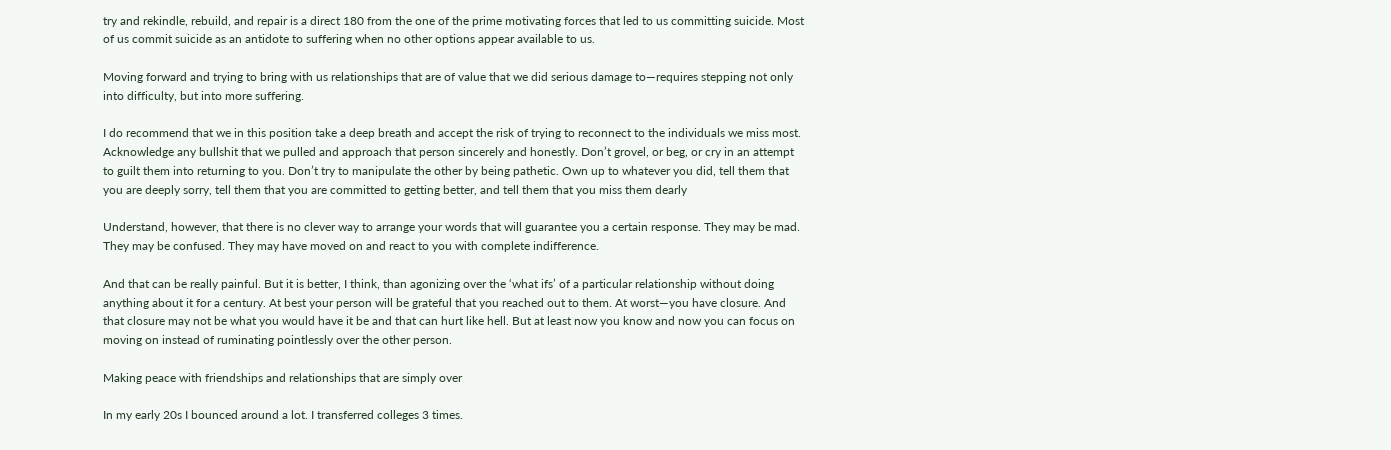try and rekindle, rebuild, and repair is a direct 180 from the one of the prime motivating forces that led to us committing suicide. Most of us commit suicide as an antidote to suffering when no other options appear available to us.

Moving forward and trying to bring with us relationships that are of value that we did serious damage to—requires stepping not only into difficulty, but into more suffering.

I do recommend that we in this position take a deep breath and accept the risk of trying to reconnect to the individuals we miss most. Acknowledge any bullshit that we pulled and approach that person sincerely and honestly. Don’t grovel, or beg, or cry in an attempt to guilt them into returning to you. Don’t try to manipulate the other by being pathetic. Own up to whatever you did, tell them that you are deeply sorry, tell them that you are committed to getting better, and tell them that you miss them dearly

Understand, however, that there is no clever way to arrange your words that will guarantee you a certain response. They may be mad. They may be confused. They may have moved on and react to you with complete indifference.

And that can be really painful. But it is better, I think, than agonizing over the ‘what ifs’ of a particular relationship without doing anything about it for a century. At best your person will be grateful that you reached out to them. At worst—you have closure. And that closure may not be what you would have it be and that can hurt like hell. But at least now you know and now you can focus on moving on instead of ruminating pointlessly over the other person.

Making peace with friendships and relationships that are simply over

In my early 20s I bounced around a lot. I transferred colleges 3 times.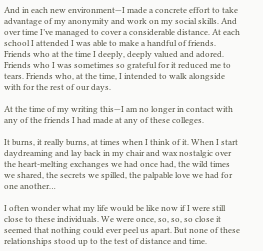And in each new environment—I made a concrete effort to take advantage of my anonymity and work on my social skills. And over time I’ve managed to cover a considerable distance. At each school I attended I was able to make a handful of friends. Friends who at the time I deeply, deeply valued and adored. Friends who I was sometimes so grateful for it reduced me to tears. Friends who, at the time, I intended to walk alongside with for the rest of our days.

At the time of my writing this—I am no longer in contact with any of the friends I had made at any of these colleges.

It burns, it really burns, at times when I think of it. When I start daydreaming and lay back in my chair and wax nostalgic over the heart-melting exchanges we had once had, the wild times we shared, the secrets we spilled, the palpable love we had for one another…

I often wonder what my life would be like now if I were still close to these individuals. We were once, so, so, so close it seemed that nothing could ever peel us apart. But none of these relationships stood up to the test of distance and time.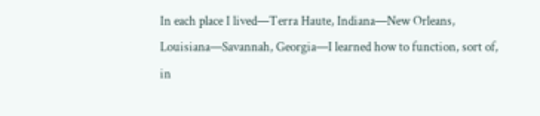In each place I lived—Terra Haute, Indiana—New Orleans, Louisiana—Savannah, Georgia—I learned how to function, sort of, in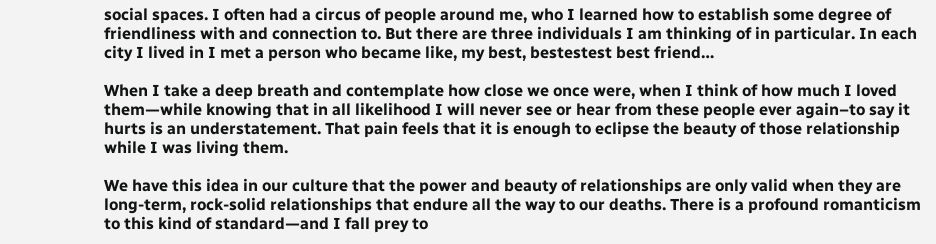social spaces. I often had a circus of people around me, who I learned how to establish some degree of friendliness with and connection to. But there are three individuals I am thinking of in particular. In each city I lived in I met a person who became like, my best, bestestest best friend…

When I take a deep breath and contemplate how close we once were, when I think of how much I loved them—while knowing that in all likelihood I will never see or hear from these people ever again–to say it hurts is an understatement. That pain feels that it is enough to eclipse the beauty of those relationship while I was living them.

We have this idea in our culture that the power and beauty of relationships are only valid when they are long-term, rock-solid relationships that endure all the way to our deaths. There is a profound romanticism to this kind of standard—and I fall prey to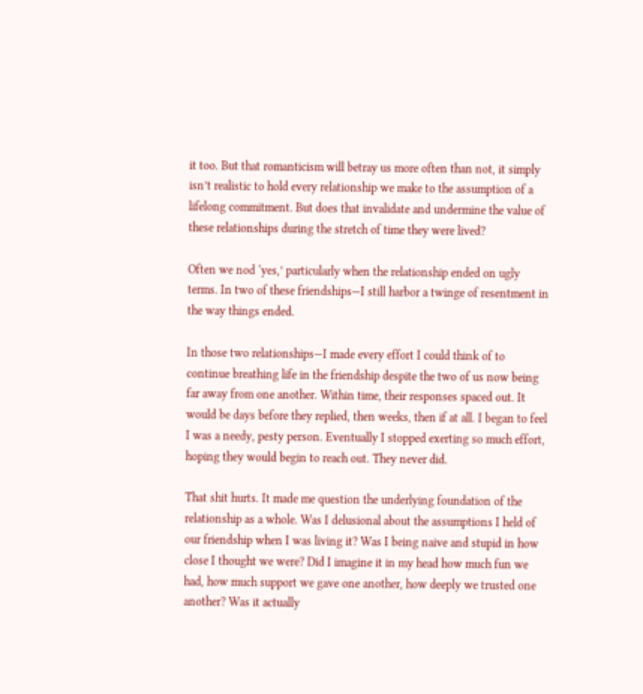it too. But that romanticism will betray us more often than not, it simply isn’t realistic to hold every relationship we make to the assumption of a lifelong commitment. But does that invalidate and undermine the value of these relationships during the stretch of time they were lived?

Often we nod ‘yes,’ particularly when the relationship ended on ugly terms. In two of these friendships—I still harbor a twinge of resentment in the way things ended.

In those two relationships—I made every effort I could think of to continue breathing life in the friendship despite the two of us now being far away from one another. Within time, their responses spaced out. It would be days before they replied, then weeks, then if at all. I began to feel I was a needy, pesty person. Eventually I stopped exerting so much effort, hoping they would begin to reach out. They never did.

That shit hurts. It made me question the underlying foundation of the relationship as a whole. Was I delusional about the assumptions I held of our friendship when I was living it? Was I being naive and stupid in how close I thought we were? Did I imagine it in my head how much fun we had, how much support we gave one another, how deeply we trusted one another? Was it actually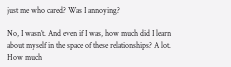just me who cared? Was I annoying?

No, I wasn’t. And even if I was, how much did I learn about myself in the space of these relationships? A lot. How much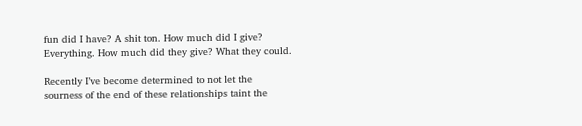fun did I have? A shit ton. How much did I give? Everything. How much did they give? What they could.

Recently I’ve become determined to not let the sourness of the end of these relationships taint the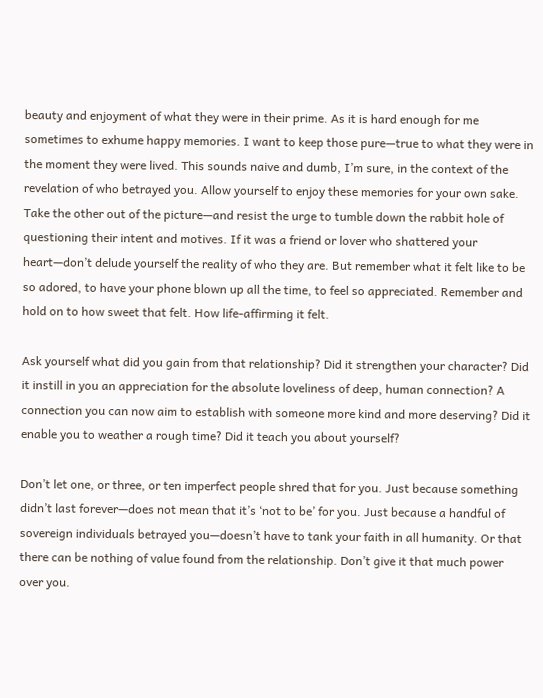beauty and enjoyment of what they were in their prime. As it is hard enough for me sometimes to exhume happy memories. I want to keep those pure—true to what they were in the moment they were lived. This sounds naive and dumb, I’m sure, in the context of the revelation of who betrayed you. Allow yourself to enjoy these memories for your own sake. Take the other out of the picture—and resist the urge to tumble down the rabbit hole of questioning their intent and motives. If it was a friend or lover who shattered your heart—don’t delude yourself the reality of who they are. But remember what it felt like to be so adored, to have your phone blown up all the time, to feel so appreciated. Remember and hold on to how sweet that felt. How life-affirming it felt.

Ask yourself what did you gain from that relationship? Did it strengthen your character? Did it instill in you an appreciation for the absolute loveliness of deep, human connection? A connection you can now aim to establish with someone more kind and more deserving? Did it enable you to weather a rough time? Did it teach you about yourself?

Don’t let one, or three, or ten imperfect people shred that for you. Just because something didn’t last forever—does not mean that it’s ‘not to be’ for you. Just because a handful of sovereign individuals betrayed you—doesn’t have to tank your faith in all humanity. Or that there can be nothing of value found from the relationship. Don’t give it that much power over you.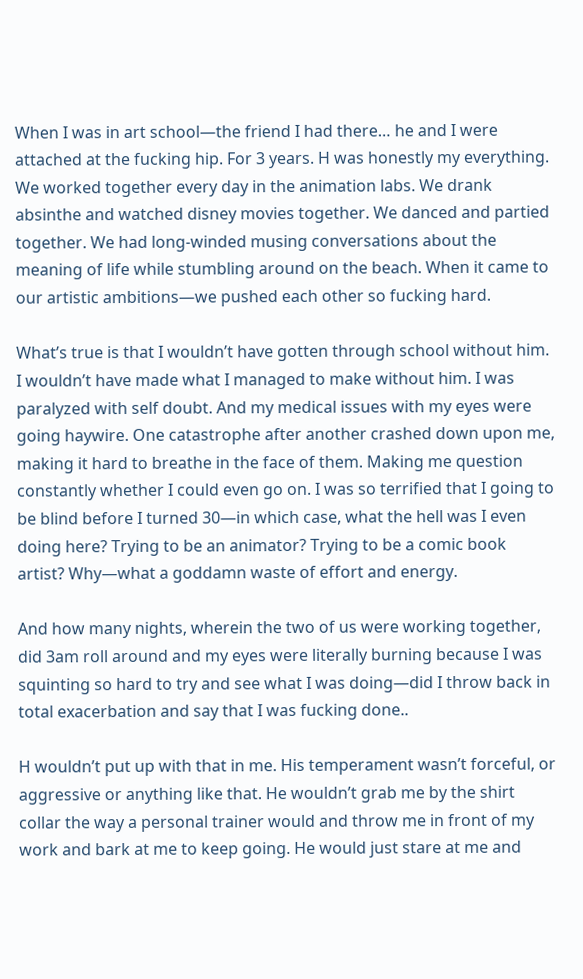When I was in art school—the friend I had there… he and I were attached at the fucking hip. For 3 years. H was honestly my everything. We worked together every day in the animation labs. We drank absinthe and watched disney movies together. We danced and partied together. We had long-winded musing conversations about the meaning of life while stumbling around on the beach. When it came to our artistic ambitions—we pushed each other so fucking hard.

What’s true is that I wouldn’t have gotten through school without him. I wouldn’t have made what I managed to make without him. I was paralyzed with self doubt. And my medical issues with my eyes were going haywire. One catastrophe after another crashed down upon me, making it hard to breathe in the face of them. Making me question constantly whether I could even go on. I was so terrified that I going to be blind before I turned 30—in which case, what the hell was I even doing here? Trying to be an animator? Trying to be a comic book artist? Why—what a goddamn waste of effort and energy.

And how many nights, wherein the two of us were working together, did 3am roll around and my eyes were literally burning because I was squinting so hard to try and see what I was doing—did I throw back in total exacerbation and say that I was fucking done..

H wouldn’t put up with that in me. His temperament wasn’t forceful, or aggressive or anything like that. He wouldn’t grab me by the shirt collar the way a personal trainer would and throw me in front of my work and bark at me to keep going. He would just stare at me and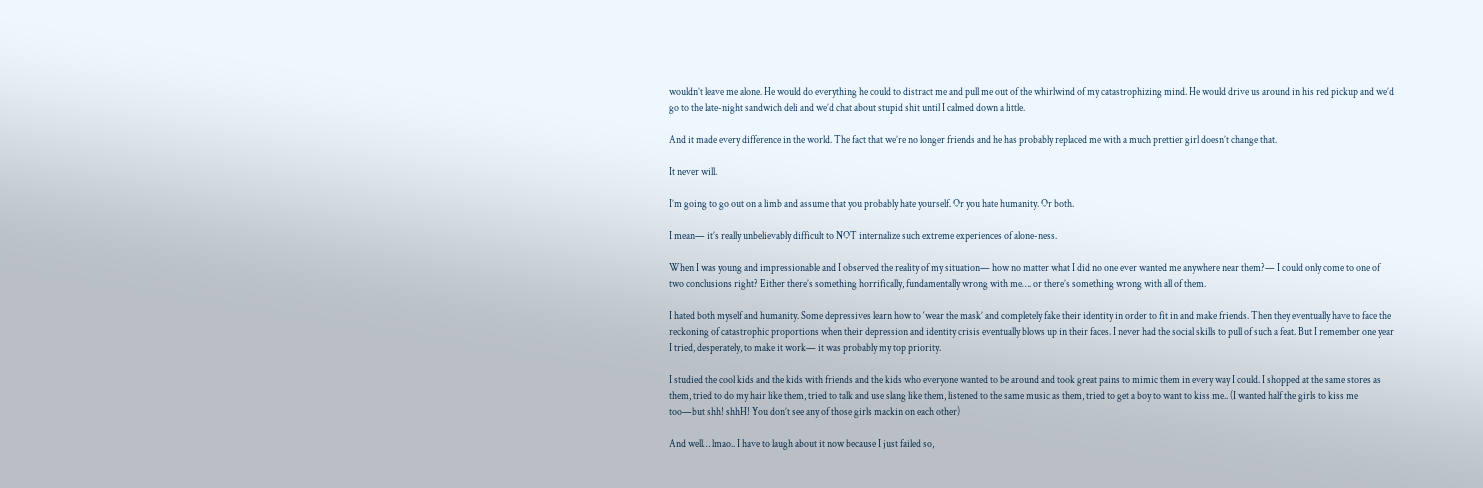wouldn’t leave me alone. He would do everything he could to distract me and pull me out of the whirlwind of my catastrophizing mind. He would drive us around in his red pickup and we’d go to the late-night sandwich deli and we’d chat about stupid shit until I calmed down a little.

And it made every difference in the world. The fact that we’re no longer friends and he has probably replaced me with a much prettier girl doesn’t change that.

It never will.

I’m going to go out on a limb and assume that you probably hate yourself. Or you hate humanity. Or both.

I mean— it’s really unbelievably difficult to NOT internalize such extreme experiences of alone-ness.

When I was young and impressionable and I observed the reality of my situation— how no matter what I did no one ever wanted me anywhere near them?— I could only come to one of two conclusions right? Either there’s something horrifically, fundamentally wrong with me…. or there’s something wrong with all of them.

I hated both myself and humanity. Some depressives learn how to ‘wear the mask’ and completely fake their identity in order to fit in and make friends. Then they eventually have to face the reckoning of catastrophic proportions when their depression and identity crisis eventually blows up in their faces. I never had the social skills to pull of such a feat. But I remember one year I tried, desperately, to make it work— it was probably my top priority.

I studied the cool kids and the kids with friends and the kids who everyone wanted to be around and took great pains to mimic them in every way I could. I shopped at the same stores as them, tried to do my hair like them, tried to talk and use slang like them, listened to the same music as them, tried to get a boy to want to kiss me.. (I wanted half the girls to kiss me too—but shh! shhH! You don’t see any of those girls mackin on each other)

And well… lmao.. I have to laugh about it now because I just failed so,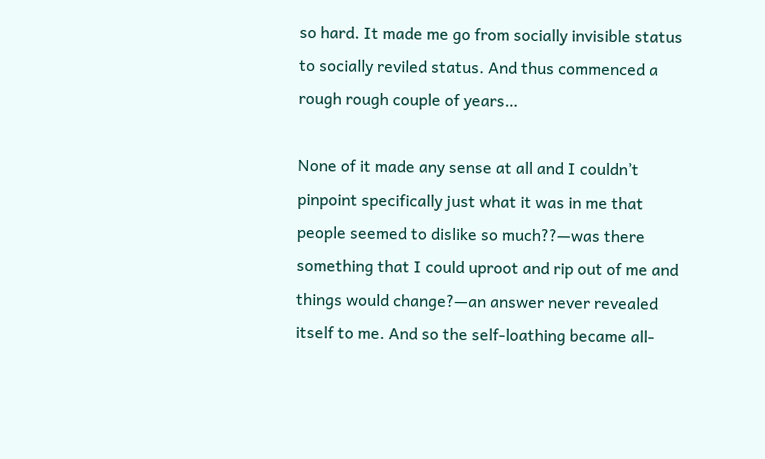so hard. It made me go from socially invisible status to socially reviled status. And thus commenced a rough rough couple of years…

None of it made any sense at all and I couldn’t pinpoint specifically just what it was in me that people seemed to dislike so much??—was there something that I could uproot and rip out of me and things would change?—an answer never revealed itself to me. And so the self-loathing became all-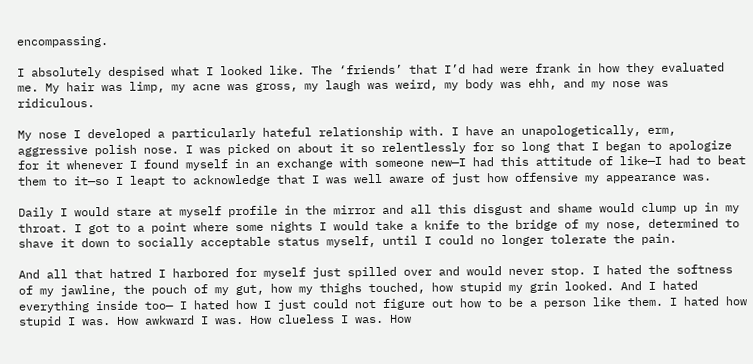encompassing.

I absolutely despised what I looked like. The ‘friends’ that I’d had were frank in how they evaluated me. My hair was limp, my acne was gross, my laugh was weird, my body was ehh, and my nose was ridiculous.

My nose I developed a particularly hateful relationship with. I have an unapologetically, erm, aggressive polish nose. I was picked on about it so relentlessly for so long that I began to apologize for it whenever I found myself in an exchange with someone new—I had this attitude of like—I had to beat them to it—so I leapt to acknowledge that I was well aware of just how offensive my appearance was.

Daily I would stare at myself profile in the mirror and all this disgust and shame would clump up in my throat. I got to a point where some nights I would take a knife to the bridge of my nose, determined to shave it down to socially acceptable status myself, until I could no longer tolerate the pain.

And all that hatred I harbored for myself just spilled over and would never stop. I hated the softness of my jawline, the pouch of my gut, how my thighs touched, how stupid my grin looked. And I hated everything inside too— I hated how I just could not figure out how to be a person like them. I hated how stupid I was. How awkward I was. How clueless I was. How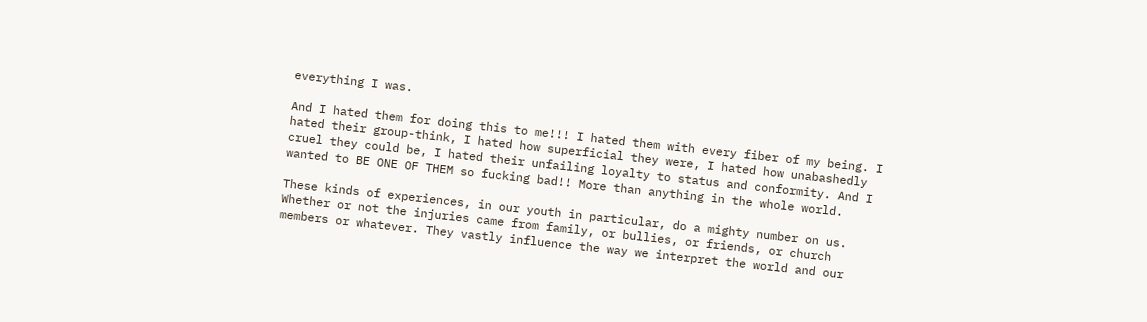everything I was.

And I hated them for doing this to me!!! I hated them with every fiber of my being. I hated their group-think, I hated how superficial they were, I hated how unabashedly cruel they could be, I hated their unfailing loyalty to status and conformity. And I wanted to BE ONE OF THEM so fucking bad!! More than anything in the whole world.

These kinds of experiences, in our youth in particular, do a mighty number on us. Whether or not the injuries came from family, or bullies, or friends, or church members or whatever. They vastly influence the way we interpret the world and our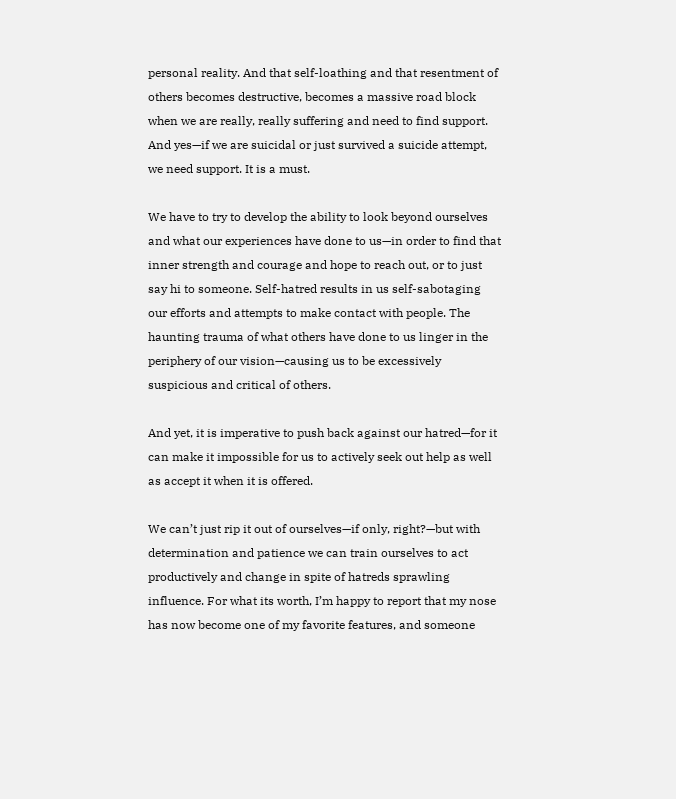personal reality. And that self-loathing and that resentment of others becomes destructive, becomes a massive road block when we are really, really suffering and need to find support. And yes—if we are suicidal or just survived a suicide attempt, we need support. It is a must.

We have to try to develop the ability to look beyond ourselves and what our experiences have done to us—in order to find that inner strength and courage and hope to reach out, or to just say hi to someone. Self-hatred results in us self-sabotaging our efforts and attempts to make contact with people. The haunting trauma of what others have done to us linger in the periphery of our vision—causing us to be excessively suspicious and critical of others.

And yet, it is imperative to push back against our hatred—for it can make it impossible for us to actively seek out help as well as accept it when it is offered.

We can’t just rip it out of ourselves—if only, right?—but with determination and patience we can train ourselves to act productively and change in spite of hatreds sprawling influence. For what its worth, I’m happy to report that my nose has now become one of my favorite features, and someone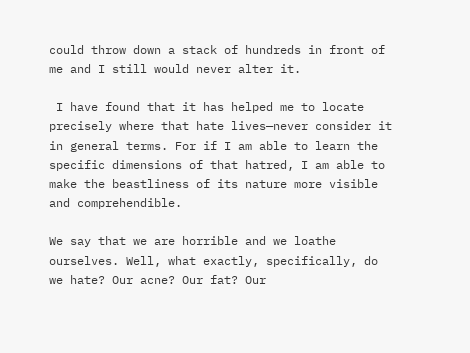could throw down a stack of hundreds in front of me and I still would never alter it.

 I have found that it has helped me to locate precisely where that hate lives—never consider it in general terms. For if I am able to learn the specific dimensions of that hatred, I am able to make the beastliness of its nature more visible and comprehendible.

We say that we are horrible and we loathe ourselves. Well, what exactly, specifically, do we hate? Our acne? Our fat? Our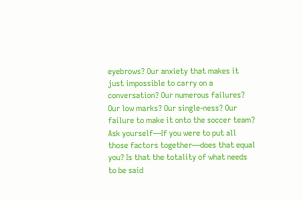eyebrows? Our anxiety that makes it just impossible to carry on a conversation? Our numerous failures? Our low marks? Our single-ness? Our failure to make it onto the soccer team? Ask yourself—If you were to put all those factors together—does that equal you? Is that the totality of what needs to be said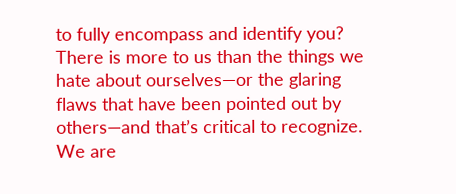to fully encompass and identify you? There is more to us than the things we hate about ourselves—or the glaring flaws that have been pointed out by others—and that’s critical to recognize. We are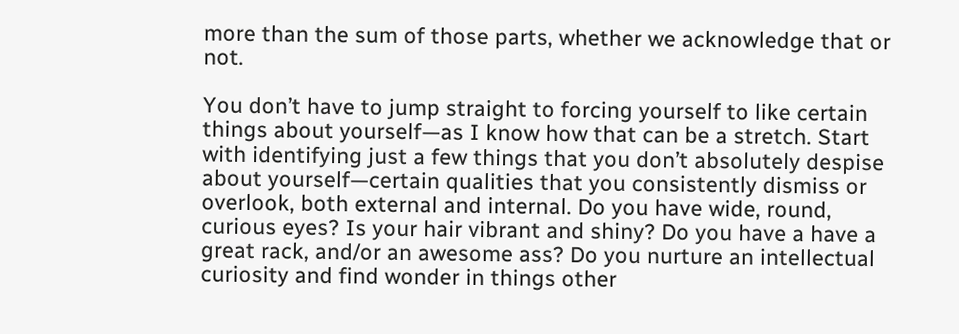more than the sum of those parts, whether we acknowledge that or not.

You don’t have to jump straight to forcing yourself to like certain things about yourself—as I know how that can be a stretch. Start with identifying just a few things that you don’t absolutely despise about yourself—certain qualities that you consistently dismiss or overlook, both external and internal. Do you have wide, round, curious eyes? Is your hair vibrant and shiny? Do you have a have a great rack, and/or an awesome ass? Do you nurture an intellectual curiosity and find wonder in things other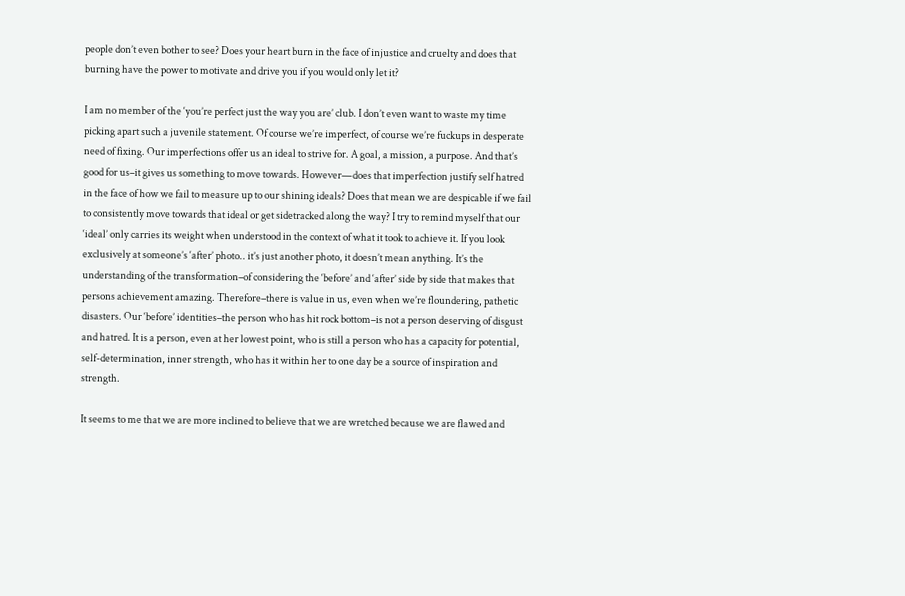people don’t even bother to see? Does your heart burn in the face of injustice and cruelty and does that burning have the power to motivate and drive you if you would only let it?

I am no member of the ‘you’re perfect just the way you are’ club. I don’t even want to waste my time picking apart such a juvenile statement. Of course we’re imperfect, of course we’re fuckups in desperate need of fixing. Our imperfections offer us an ideal to strive for. A goal, a mission, a purpose. And that’s good for us–it gives us something to move towards. However—does that imperfection justify self hatred in the face of how we fail to measure up to our shining ideals? Does that mean we are despicable if we fail to consistently move towards that ideal or get sidetracked along the way? I try to remind myself that our ‘ideal’ only carries its weight when understood in the context of what it took to achieve it. If you look exclusively at someone’s ‘after’ photo.. it’s just another photo, it doesn’t mean anything. It’s the understanding of the transformation–of considering the ‘before’ and ‘after’ side by side that makes that persons achievement amazing. Therefore–there is value in us, even when we’re floundering, pathetic disasters. Our ‘before’ identities–the person who has hit rock bottom–is not a person deserving of disgust and hatred. It is a person, even at her lowest point, who is still a person who has a capacity for potential, self-determination, inner strength, who has it within her to one day be a source of inspiration and strength.

It seems to me that we are more inclined to believe that we are wretched because we are flawed and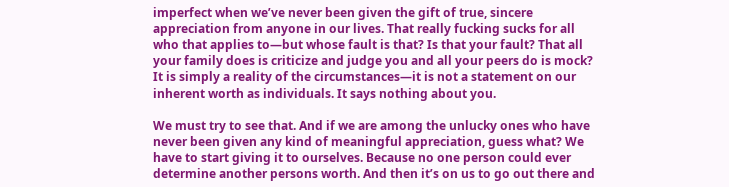imperfect when we’ve never been given the gift of true, sincere appreciation from anyone in our lives. That really fucking sucks for all who that applies to—but whose fault is that? Is that your fault? That all your family does is criticize and judge you and all your peers do is mock? It is simply a reality of the circumstances—it is not a statement on our inherent worth as individuals. It says nothing about you.

We must try to see that. And if we are among the unlucky ones who have never been given any kind of meaningful appreciation, guess what? We have to start giving it to ourselves. Because no one person could ever determine another persons worth. And then it’s on us to go out there and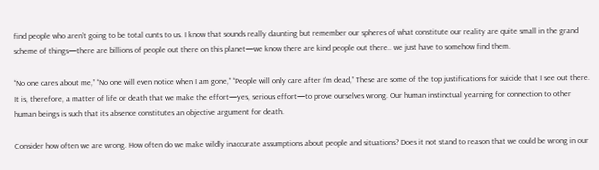find people who aren’t going to be total cunts to us. I know that sounds really daunting but remember our spheres of what constitute our reality are quite small in the grand scheme of things—there are billions of people out there on this planet—we know there are kind people out there.. we just have to somehow find them.

“No one cares about me,” “No one will even notice when I am gone,” “People will only care after I’m dead,” These are some of the top justifications for suicide that I see out there. It is, therefore, a matter of life or death that we make the effort—yes, serious effort—to prove ourselves wrong. Our human instinctual yearning for connection to other human beings is such that its absence constitutes an objective argument for death.

Consider how often we are wrong. How often do we make wildly inaccurate assumptions about people and situations? Does it not stand to reason that we could be wrong in our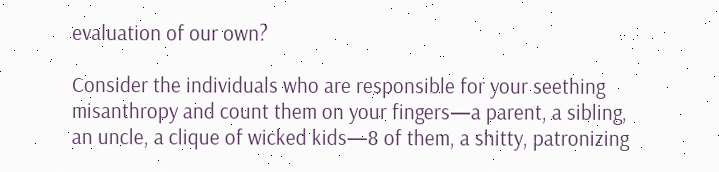evaluation of our own?

Consider the individuals who are responsible for your seething misanthropy and count them on your fingers—a parent, a sibling, an uncle, a clique of wicked kids—8 of them, a shitty, patronizing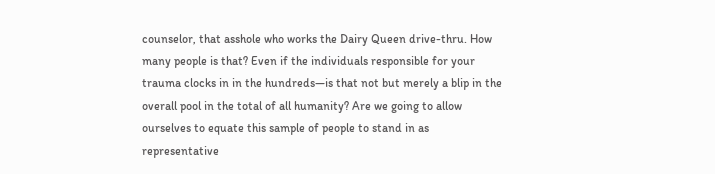counselor, that asshole who works the Dairy Queen drive-thru. How many people is that? Even if the individuals responsible for your trauma clocks in in the hundreds—is that not but merely a blip in the overall pool in the total of all humanity? Are we going to allow ourselves to equate this sample of people to stand in as representative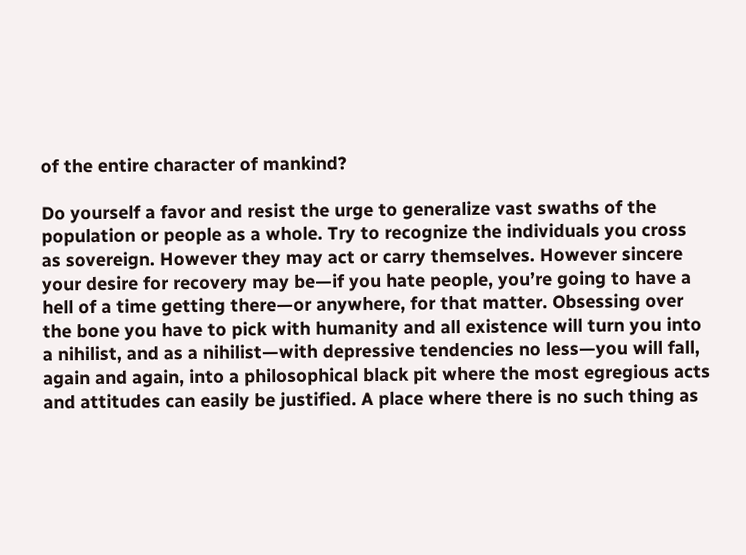of the entire character of mankind?

Do yourself a favor and resist the urge to generalize vast swaths of the population or people as a whole. Try to recognize the individuals you cross as sovereign. However they may act or carry themselves. However sincere your desire for recovery may be—if you hate people, you’re going to have a hell of a time getting there—or anywhere, for that matter. Obsessing over the bone you have to pick with humanity and all existence will turn you into a nihilist, and as a nihilist—with depressive tendencies no less—you will fall, again and again, into a philosophical black pit where the most egregious acts and attitudes can easily be justified. A place where there is no such thing as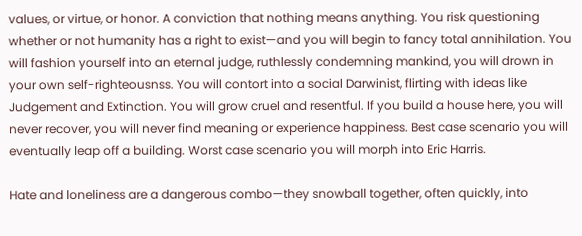values, or virtue, or honor. A conviction that nothing means anything. You risk questioning whether or not humanity has a right to exist—and you will begin to fancy total annihilation. You will fashion yourself into an eternal judge, ruthlessly condemning mankind, you will drown in your own self-righteousnss. You will contort into a social Darwinist, flirting with ideas like Judgement and Extinction. You will grow cruel and resentful. If you build a house here, you will never recover, you will never find meaning or experience happiness. Best case scenario you will eventually leap off a building. Worst case scenario you will morph into Eric Harris.

Hate and loneliness are a dangerous combo—they snowball together, often quickly, into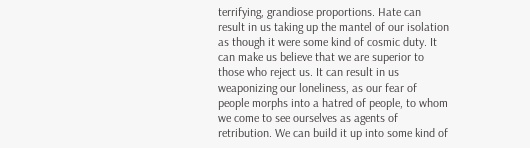terrifying, grandiose proportions. Hate can result in us taking up the mantel of our isolation as though it were some kind of cosmic duty. It can make us believe that we are superior to those who reject us. It can result in us weaponizing our loneliness, as our fear of people morphs into a hatred of people, to whom we come to see ourselves as agents of retribution. We can build it up into some kind of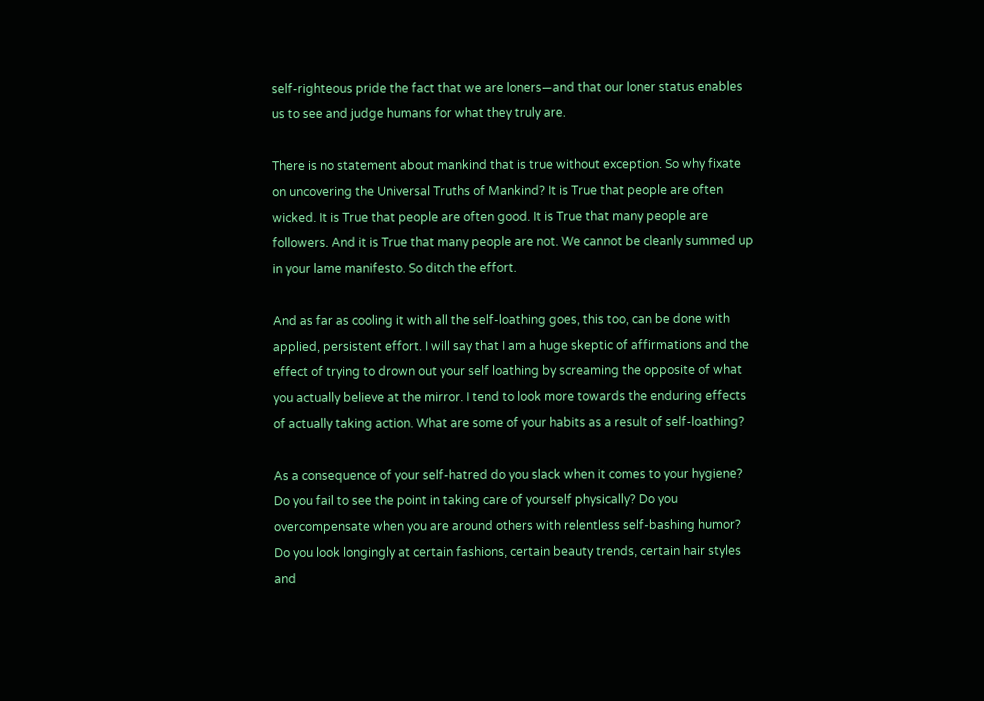self-righteous pride the fact that we are loners—and that our loner status enables us to see and judge humans for what they truly are.

There is no statement about mankind that is true without exception. So why fixate on uncovering the Universal Truths of Mankind? It is True that people are often wicked. It is True that people are often good. It is True that many people are followers. And it is True that many people are not. We cannot be cleanly summed up in your lame manifesto. So ditch the effort.

And as far as cooling it with all the self-loathing goes, this too, can be done with applied, persistent effort. I will say that I am a huge skeptic of affirmations and the effect of trying to drown out your self loathing by screaming the opposite of what you actually believe at the mirror. I tend to look more towards the enduring effects of actually taking action. What are some of your habits as a result of self-loathing?

As a consequence of your self-hatred do you slack when it comes to your hygiene? Do you fail to see the point in taking care of yourself physically? Do you overcompensate when you are around others with relentless self-bashing humor? Do you look longingly at certain fashions, certain beauty trends, certain hair styles and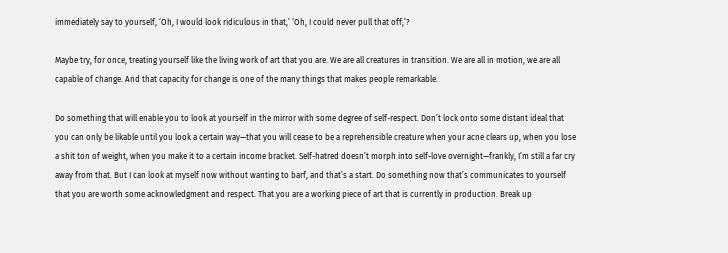immediately say to yourself, ‘Oh, I would look ridiculous in that,’ ‘Oh, I could never pull that off,’?

Maybe try, for once, treating yourself like the living work of art that you are. We are all creatures in transition. We are all in motion, we are all capable of change. And that capacity for change is one of the many things that makes people remarkable.

Do something that will enable you to look at yourself in the mirror with some degree of self-respect. Don’t lock onto some distant ideal that you can only be likable until you look a certain way—that you will cease to be a reprehensible creature when your acne clears up, when you lose a shit ton of weight, when you make it to a certain income bracket. Self-hatred doesn’t morph into self-love overnight—frankly, I’m still a far cry away from that. But I can look at myself now without wanting to barf, and that’s a start. Do something now that’s communicates to yourself that you are worth some acknowledgment and respect. That you are a working piece of art that is currently in production. Break up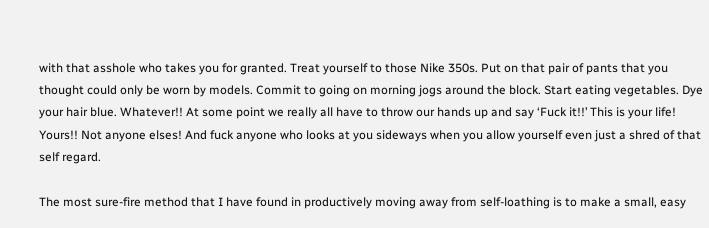with that asshole who takes you for granted. Treat yourself to those Nike 350s. Put on that pair of pants that you thought could only be worn by models. Commit to going on morning jogs around the block. Start eating vegetables. Dye your hair blue. Whatever!! At some point we really all have to throw our hands up and say ‘Fuck it!!’ This is your life! Yours!! Not anyone elses! And fuck anyone who looks at you sideways when you allow yourself even just a shred of that self regard.

The most sure-fire method that I have found in productively moving away from self-loathing is to make a small, easy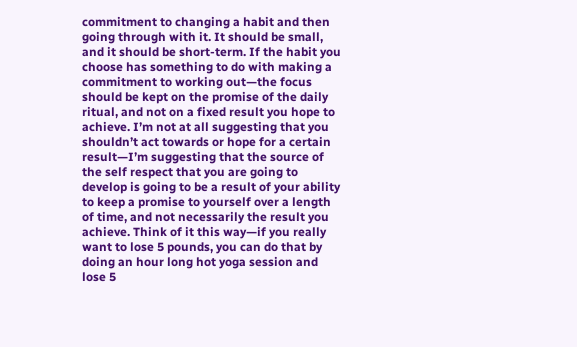commitment to changing a habit and then going through with it. It should be small, and it should be short-term. If the habit you choose has something to do with making a commitment to working out—the focus should be kept on the promise of the daily ritual, and not on a fixed result you hope to achieve. I’m not at all suggesting that you shouldn’t act towards or hope for a certain result—I’m suggesting that the source of the self respect that you are going to  develop is going to be a result of your ability to keep a promise to yourself over a length of time, and not necessarily the result you achieve. Think of it this way—if you really want to lose 5 pounds, you can do that by doing an hour long hot yoga session and lose 5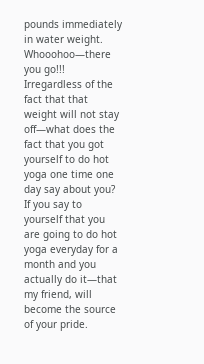pounds immediately in water weight. Whooohoo—there you go!!! Irregardless of the fact that that weight will not stay off—what does the fact that you got yourself to do hot yoga one time one day say about you? If you say to yourself that you are going to do hot yoga everyday for a month and you actually do it—that my friend, will become the source of your pride.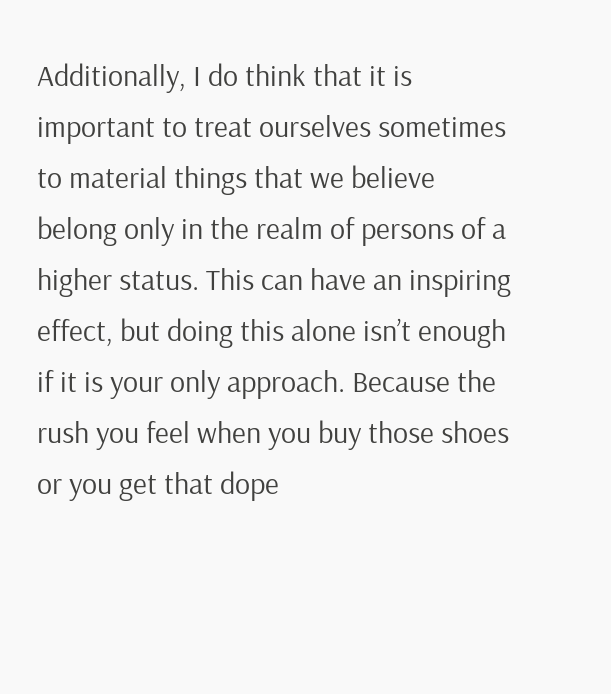Additionally, I do think that it is important to treat ourselves sometimes to material things that we believe belong only in the realm of persons of a higher status. This can have an inspiring effect, but doing this alone isn’t enough if it is your only approach. Because the rush you feel when you buy those shoes or you get that dope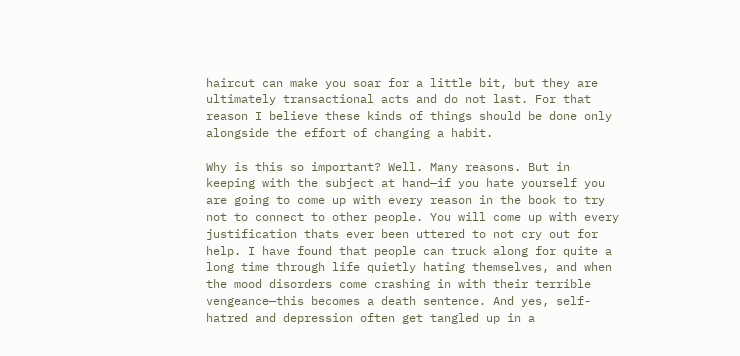haircut can make you soar for a little bit, but they are ultimately transactional acts and do not last. For that reason I believe these kinds of things should be done only alongside the effort of changing a habit.

Why is this so important? Well. Many reasons. But in keeping with the subject at hand—if you hate yourself you are going to come up with every reason in the book to try not to connect to other people. You will come up with every justification thats ever been uttered to not cry out for help. I have found that people can truck along for quite a long time through life quietly hating themselves, and when the mood disorders come crashing in with their terrible vengeance—this becomes a death sentence. And yes, self-hatred and depression often get tangled up in a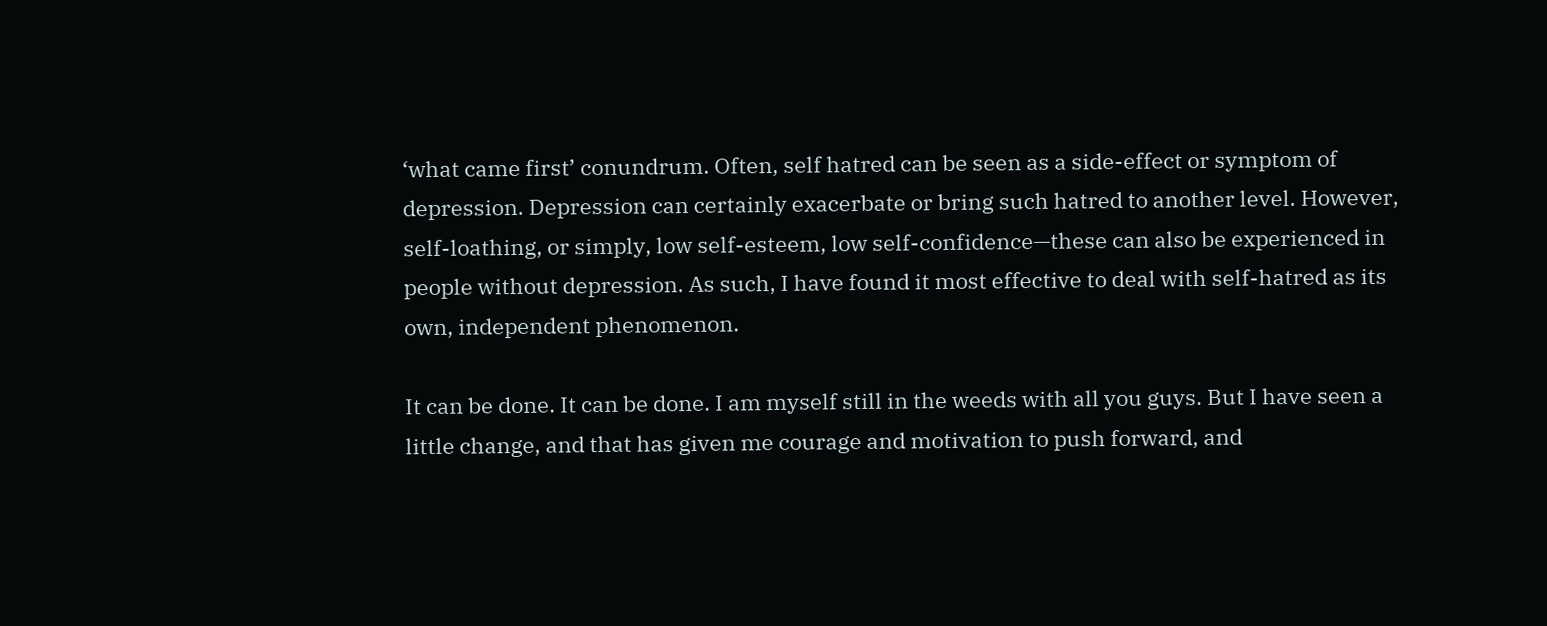‘what came first’ conundrum. Often, self hatred can be seen as a side-effect or symptom of depression. Depression can certainly exacerbate or bring such hatred to another level. However, self-loathing, or simply, low self-esteem, low self-confidence—these can also be experienced in people without depression. As such, I have found it most effective to deal with self-hatred as its own, independent phenomenon.

It can be done. It can be done. I am myself still in the weeds with all you guys. But I have seen a little change, and that has given me courage and motivation to push forward, and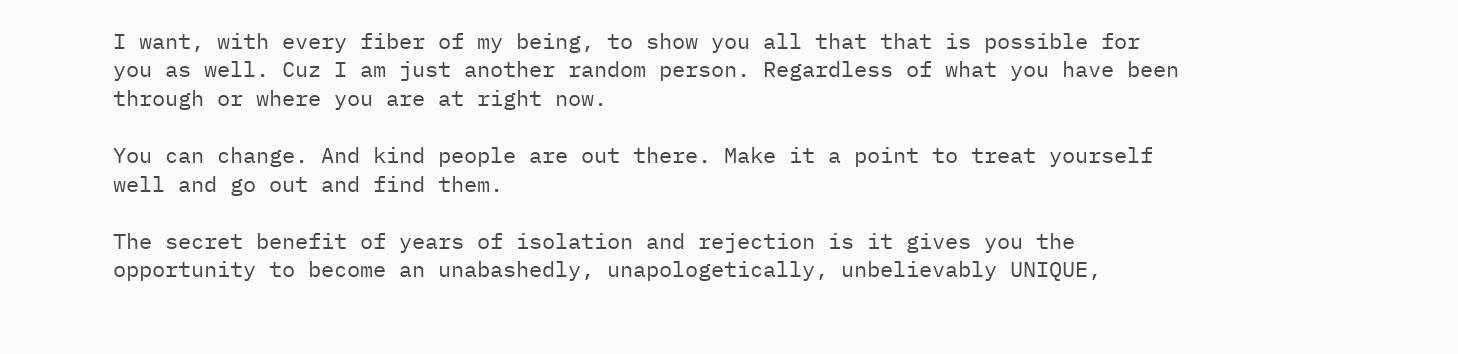I want, with every fiber of my being, to show you all that that is possible for you as well. Cuz I am just another random person. Regardless of what you have been through or where you are at right now.

You can change. And kind people are out there. Make it a point to treat yourself well and go out and find them.

The secret benefit of years of isolation and rejection is it gives you the opportunity to become an unabashedly, unapologetically, unbelievably UNIQUE,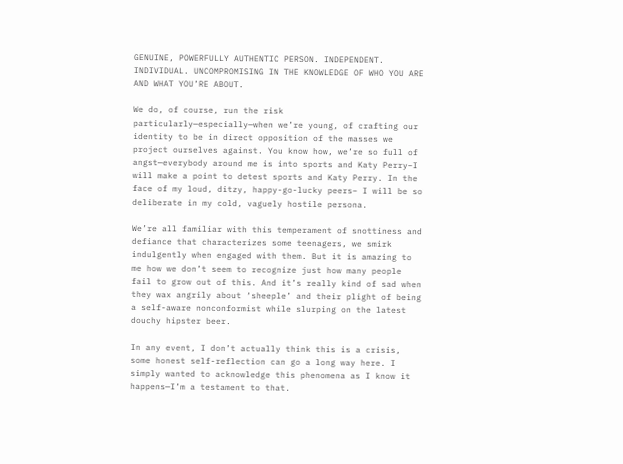GENUINE, POWERFULLY AUTHENTIC PERSON. INDEPENDENT. INDIVIDUAL. UNCOMPROMISING IN THE KNOWLEDGE OF WHO YOU ARE AND WHAT YOU’RE ABOUT.

We do, of course, run the risk particularly—especially—when we’re young, of crafting our identity to be in direct opposition of the masses we project ourselves against. You know how, we’re so full of angst—everybody around me is into sports and Katy Perry–I will make a point to detest sports and Katy Perry. In the face of my loud, ditzy, happy-go-lucky peers– I will be so deliberate in my cold, vaguely hostile persona.

We’re all familiar with this temperament of snottiness and defiance that characterizes some teenagers, we smirk indulgently when engaged with them. But it is amazing to me how we don’t seem to recognize just how many people fail to grow out of this. And it’s really kind of sad when they wax angrily about ‘sheeple’ and their plight of being a self-aware nonconformist while slurping on the latest douchy hipster beer.

In any event, I don’t actually think this is a crisis, some honest self-reflection can go a long way here. I simply wanted to acknowledge this phenomena as I know it happens—I’m a testament to that.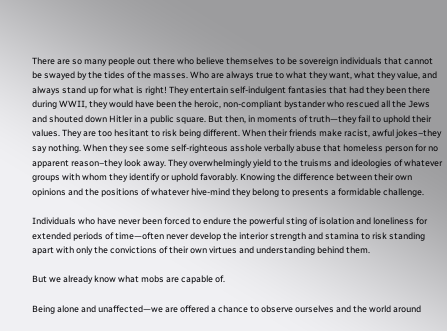There are so many people out there who believe themselves to be sovereign individuals that cannot be swayed by the tides of the masses. Who are always true to what they want, what they value, and always stand up for what is right! They entertain self-indulgent fantasies that had they been there during WWII, they would have been the heroic, non-compliant bystander who rescued all the Jews and shouted down Hitler in a public square. But then, in moments of truth—they fail to uphold their values. They are too hesitant to risk being different. When their friends make racist, awful jokes–they say nothing. When they see some self-righteous asshole verbally abuse that homeless person for no apparent reason–they look away. They overwhelmingly yield to the truisms and ideologies of whatever groups with whom they identify or uphold favorably. Knowing the difference between their own opinions and the positions of whatever hive-mind they belong to presents a formidable challenge.

Individuals who have never been forced to endure the powerful sting of isolation and loneliness for extended periods of time—often never develop the interior strength and stamina to risk standing apart with only the convictions of their own virtues and understanding behind them.

But we already know what mobs are capable of.

Being alone and unaffected—we are offered a chance to observe ourselves and the world around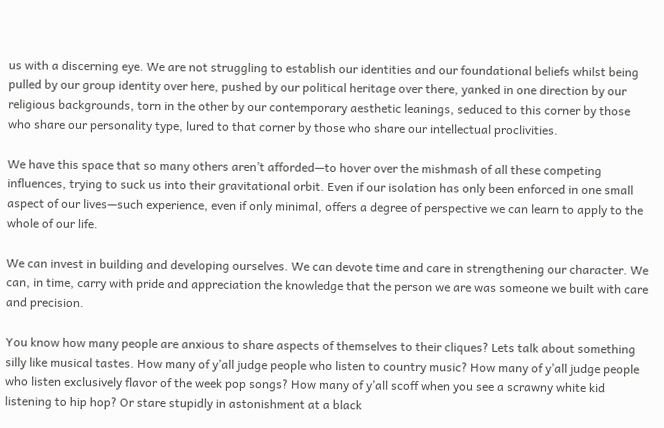us with a discerning eye. We are not struggling to establish our identities and our foundational beliefs whilst being pulled by our group identity over here, pushed by our political heritage over there, yanked in one direction by our religious backgrounds, torn in the other by our contemporary aesthetic leanings, seduced to this corner by those who share our personality type, lured to that corner by those who share our intellectual proclivities.

We have this space that so many others aren’t afforded—to hover over the mishmash of all these competing influences, trying to suck us into their gravitational orbit. Even if our isolation has only been enforced in one small aspect of our lives—such experience, even if only minimal, offers a degree of perspective we can learn to apply to the whole of our life.

We can invest in building and developing ourselves. We can devote time and care in strengthening our character. We can, in time, carry with pride and appreciation the knowledge that the person we are was someone we built with care and precision.

You know how many people are anxious to share aspects of themselves to their cliques? Lets talk about something silly like musical tastes. How many of y’all judge people who listen to country music? How many of y’all judge people who listen exclusively flavor of the week pop songs? How many of y’all scoff when you see a scrawny white kid listening to hip hop? Or stare stupidly in astonishment at a black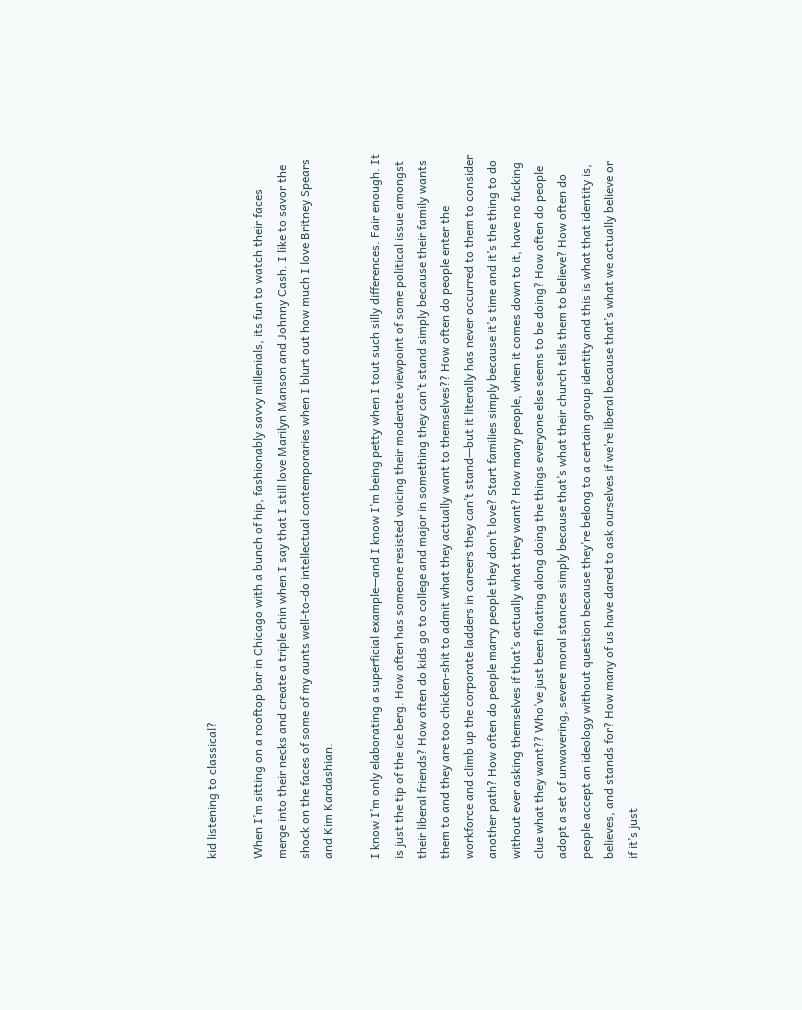kid listening to classical?

When I’m sitting on a rooftop bar in Chicago with a bunch of hip, fashionably savvy millenials, its fun to watch their faces merge into their necks and create a triple chin when I say that I still love Marilyn Manson and Johnny Cash. I like to savor the shock on the faces of some of my aunts well-to-do intellectual contemporaries when I blurt out how much I love Britney Spears and Kim Kardashian.

I know I’m only elaborating a superficial example—and I know I’m being petty when I tout such silly differences. Fair enough. It is just the tip of the ice berg. How often has someone resisted voicing their moderate viewpoint of some political issue amongst their liberal friends? How often do kids go to college and major in something they can’t stand simply because their family wants them to and they are too chicken-shit to admit what they actually want to themselves?? How often do people enter the workforce and climb up the corporate ladders in careers they can’t stand—but it literally has never occurred to them to consider another path? How often do people marry people they don’t love? Start families simply because it’s time and it’s the thing to do without ever asking themselves if that’s actually what they want? How many people, when it comes down to it, have no fucking clue what they want?? Who’ve just been floating along doing the things everyone else seems to be doing? How often do people adopt a set of unwavering, severe moral stances simply because that’s what their church tells them to believe? How often do people accept an ideology without question because they’re belong to a certain group identity and this is what that identity is, believes, and stands for? How many of us have dared to ask ourselves if we’re liberal because that’s what we actually believe or if it’s just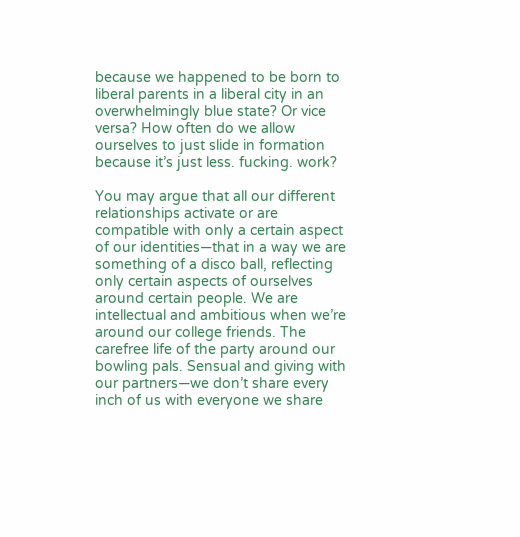because we happened to be born to liberal parents in a liberal city in an overwhelmingly blue state? Or vice versa? How often do we allow ourselves to just slide in formation because it’s just less. fucking. work?

You may argue that all our different relationships activate or are compatible with only a certain aspect of our identities—that in a way we are something of a disco ball, reflecting only certain aspects of ourselves around certain people. We are intellectual and ambitious when we’re around our college friends. The carefree life of the party around our bowling pals. Sensual and giving with our partners—we don’t share every inch of us with everyone we share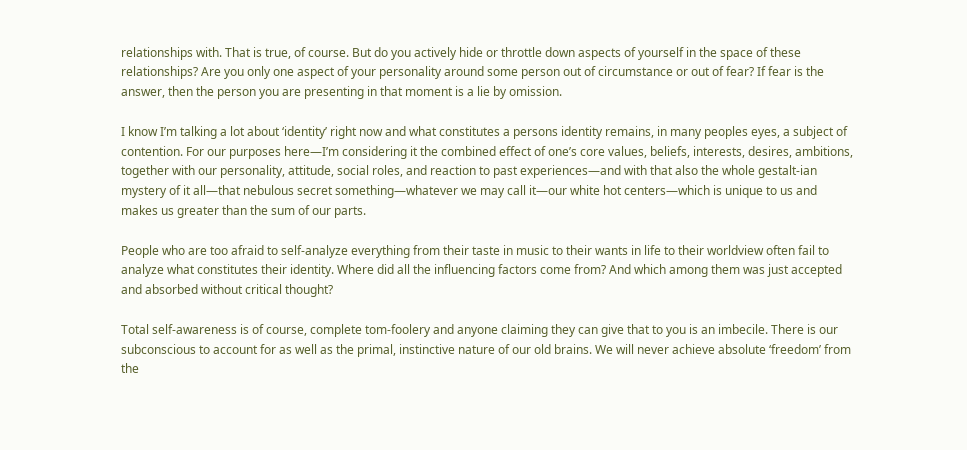relationships with. That is true, of course. But do you actively hide or throttle down aspects of yourself in the space of these relationships? Are you only one aspect of your personality around some person out of circumstance or out of fear? If fear is the answer, then the person you are presenting in that moment is a lie by omission.

I know I’m talking a lot about ‘identity’ right now and what constitutes a persons identity remains, in many peoples eyes, a subject of contention. For our purposes here—I’m considering it the combined effect of one’s core values, beliefs, interests, desires, ambitions, together with our personality, attitude, social roles, and reaction to past experiences—and with that also the whole gestalt-ian mystery of it all—that nebulous secret something—whatever we may call it—our white hot centers—which is unique to us and makes us greater than the sum of our parts.

People who are too afraid to self-analyze everything from their taste in music to their wants in life to their worldview often fail to analyze what constitutes their identity. Where did all the influencing factors come from? And which among them was just accepted and absorbed without critical thought?

Total self-awareness is of course, complete tom-foolery and anyone claiming they can give that to you is an imbecile. There is our subconscious to account for as well as the primal, instinctive nature of our old brains. We will never achieve absolute ‘freedom’ from the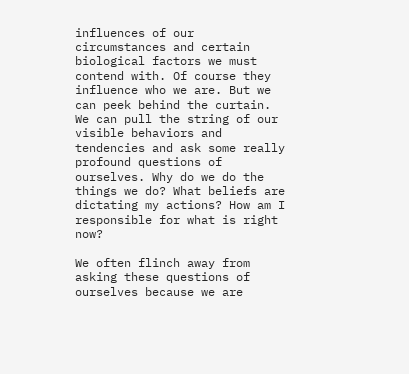influences of our circumstances and certain biological factors we must contend with. Of course they influence who we are. But we can peek behind the curtain. We can pull the string of our visible behaviors and tendencies and ask some really profound questions of ourselves. Why do we do the things we do? What beliefs are dictating my actions? How am I responsible for what is right now?

We often flinch away from asking these questions of ourselves because we are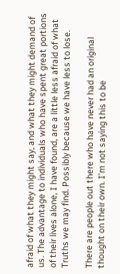afraid of what they might say, and what they might demand of us. The advantage to individuals who have spent great portions of their lives alone, I have found, are a little less afraid of what Truths we may find. Possibly because we have less to lose.

There are people out there who have never had an original thought on their own. I’m not saying this to be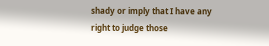shady or imply that I have any right to judge those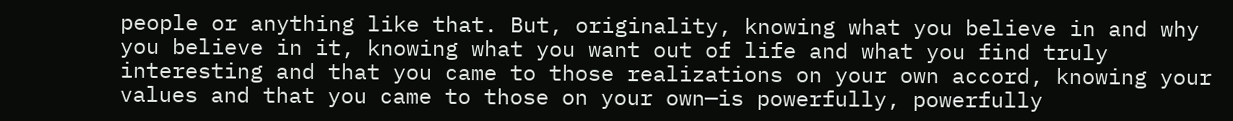people or anything like that. But, originality, knowing what you believe in and why you believe in it, knowing what you want out of life and what you find truly interesting and that you came to those realizations on your own accord, knowing your values and that you came to those on your own—is powerfully, powerfully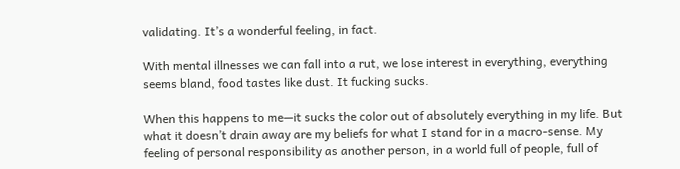validating. It’s a wonderful feeling, in fact.

With mental illnesses we can fall into a rut, we lose interest in everything, everything seems bland, food tastes like dust. It fucking sucks.

When this happens to me—it sucks the color out of absolutely everything in my life. But what it doesn’t drain away are my beliefs for what I stand for in a macro-sense. My feeling of personal responsibility as another person, in a world full of people, full of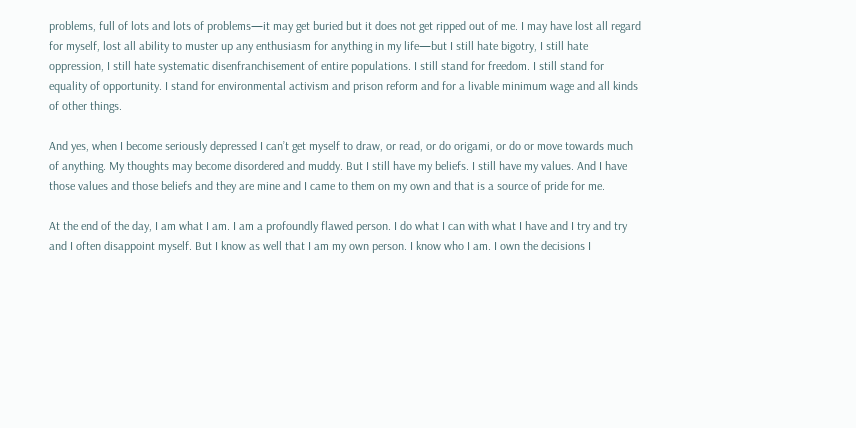problems, full of lots and lots of problems—it may get buried but it does not get ripped out of me. I may have lost all regard for myself, lost all ability to muster up any enthusiasm for anything in my life—but I still hate bigotry, I still hate oppression, I still hate systematic disenfranchisement of entire populations. I still stand for freedom. I still stand for equality of opportunity. I stand for environmental activism and prison reform and for a livable minimum wage and all kinds of other things.

And yes, when I become seriously depressed I can’t get myself to draw, or read, or do origami, or do or move towards much of anything. My thoughts may become disordered and muddy. But I still have my beliefs. I still have my values. And I have those values and those beliefs and they are mine and I came to them on my own and that is a source of pride for me.

At the end of the day, I am what I am. I am a profoundly flawed person. I do what I can with what I have and I try and try and I often disappoint myself. But I know as well that I am my own person. I know who I am. I own the decisions I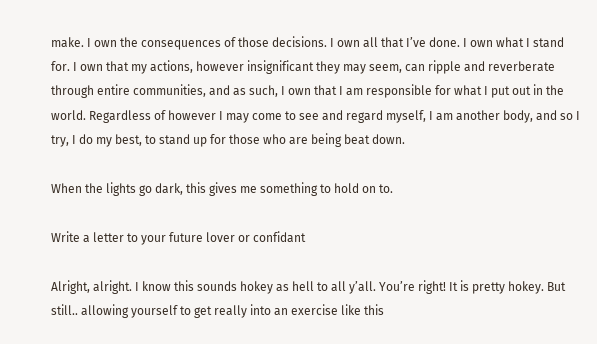make. I own the consequences of those decisions. I own all that I’ve done. I own what I stand for. I own that my actions, however insignificant they may seem, can ripple and reverberate through entire communities, and as such, I own that I am responsible for what I put out in the world. Regardless of however I may come to see and regard myself, I am another body, and so I try, I do my best, to stand up for those who are being beat down.

When the lights go dark, this gives me something to hold on to.

Write a letter to your future lover or confidant

Alright, alright. I know this sounds hokey as hell to all y’all. You’re right! It is pretty hokey. But still.. allowing yourself to get really into an exercise like this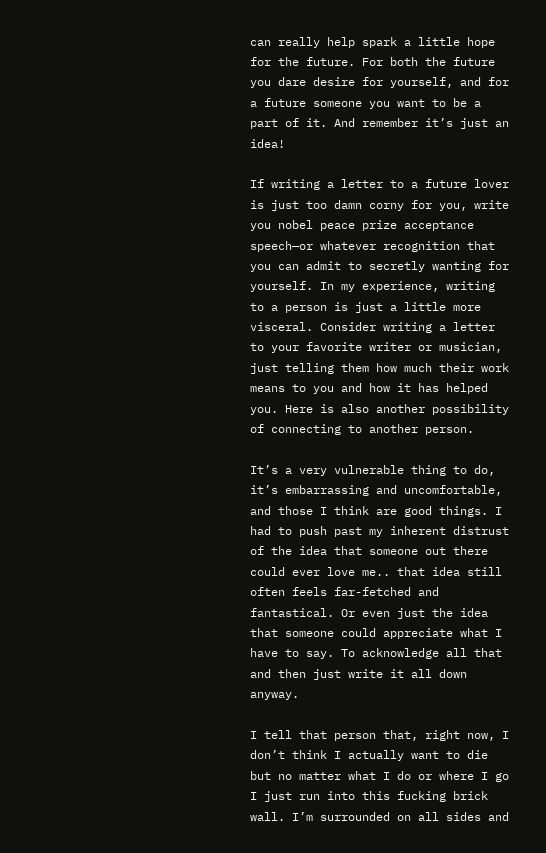can really help spark a little hope for the future. For both the future you dare desire for yourself, and for a future someone you want to be a part of it. And remember it’s just an idea!

If writing a letter to a future lover is just too damn corny for you, write you nobel peace prize acceptance speech—or whatever recognition that you can admit to secretly wanting for yourself. In my experience, writing to a person is just a little more visceral. Consider writing a letter to your favorite writer or musician, just telling them how much their work means to you and how it has helped you. Here is also another possibility of connecting to another person.

It’s a very vulnerable thing to do, it’s embarrassing and uncomfortable, and those I think are good things. I had to push past my inherent distrust of the idea that someone out there could ever love me.. that idea still often feels far-fetched and fantastical. Or even just the idea that someone could appreciate what I have to say. To acknowledge all that and then just write it all down anyway.

I tell that person that, right now, I don’t think I actually want to die but no matter what I do or where I go I just run into this fucking brick wall. I’m surrounded on all sides and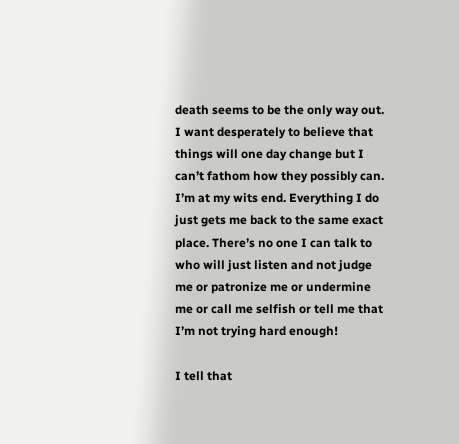death seems to be the only way out. I want desperately to believe that things will one day change but I can’t fathom how they possibly can. I’m at my wits end. Everything I do just gets me back to the same exact place. There’s no one I can talk to who will just listen and not judge me or patronize me or undermine me or call me selfish or tell me that I’m not trying hard enough!

I tell that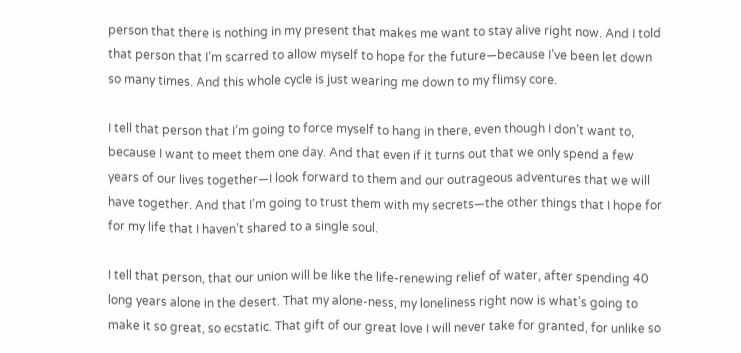person that there is nothing in my present that makes me want to stay alive right now. And I told that person that I’m scarred to allow myself to hope for the future—because I’ve been let down so many times. And this whole cycle is just wearing me down to my flimsy core.

I tell that person that I’m going to force myself to hang in there, even though I don’t want to, because I want to meet them one day. And that even if it turns out that we only spend a few years of our lives together—I look forward to them and our outrageous adventures that we will have together. And that I’m going to trust them with my secrets—the other things that I hope for for my life that I haven’t shared to a single soul.

I tell that person, that our union will be like the life-renewing relief of water, after spending 40 long years alone in the desert. That my alone-ness, my loneliness right now is what’s going to make it so great, so ecstatic. That gift of our great love I will never take for granted, for unlike so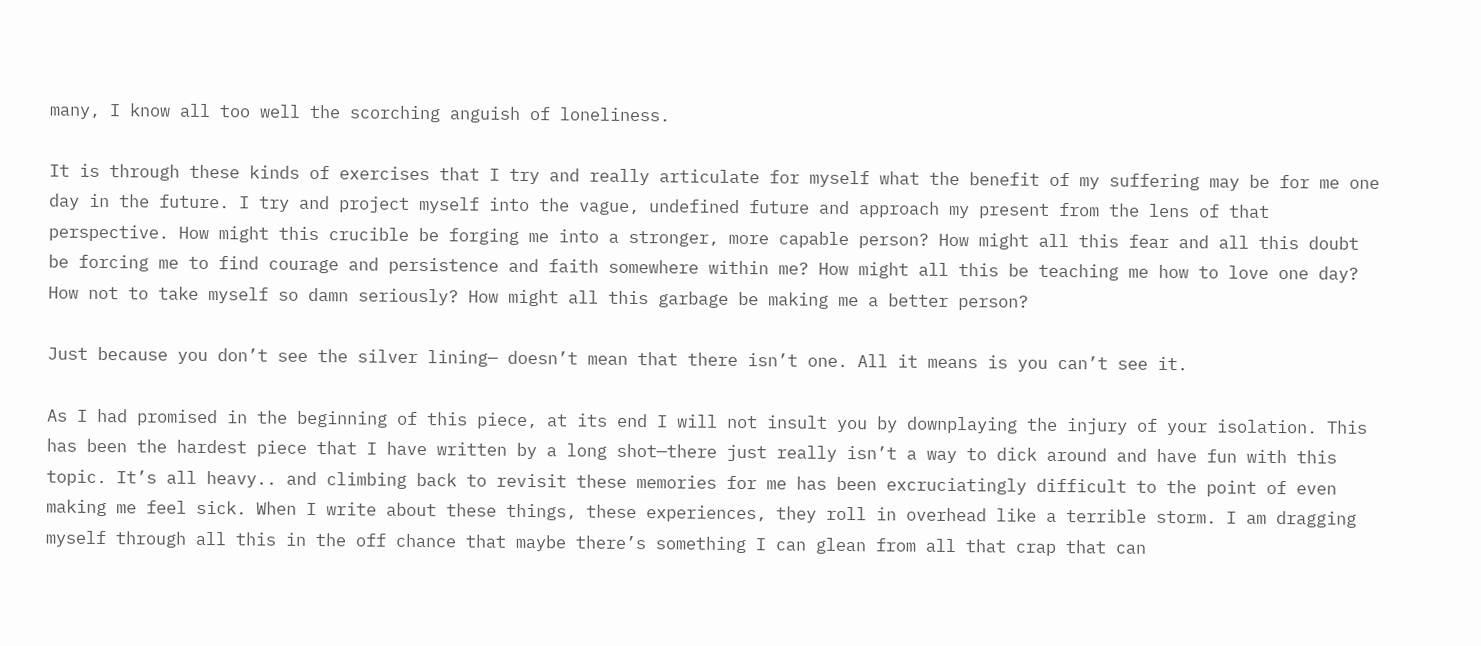many, I know all too well the scorching anguish of loneliness.

It is through these kinds of exercises that I try and really articulate for myself what the benefit of my suffering may be for me one day in the future. I try and project myself into the vague, undefined future and approach my present from the lens of that perspective. How might this crucible be forging me into a stronger, more capable person? How might all this fear and all this doubt be forcing me to find courage and persistence and faith somewhere within me? How might all this be teaching me how to love one day? How not to take myself so damn seriously? How might all this garbage be making me a better person?

Just because you don’t see the silver lining— doesn’t mean that there isn’t one. All it means is you can’t see it.

As I had promised in the beginning of this piece, at its end I will not insult you by downplaying the injury of your isolation. This has been the hardest piece that I have written by a long shot—there just really isn’t a way to dick around and have fun with this topic. It’s all heavy.. and climbing back to revisit these memories for me has been excruciatingly difficult to the point of even making me feel sick. When I write about these things, these experiences, they roll in overhead like a terrible storm. I am dragging myself through all this in the off chance that maybe there’s something I can glean from all that crap that can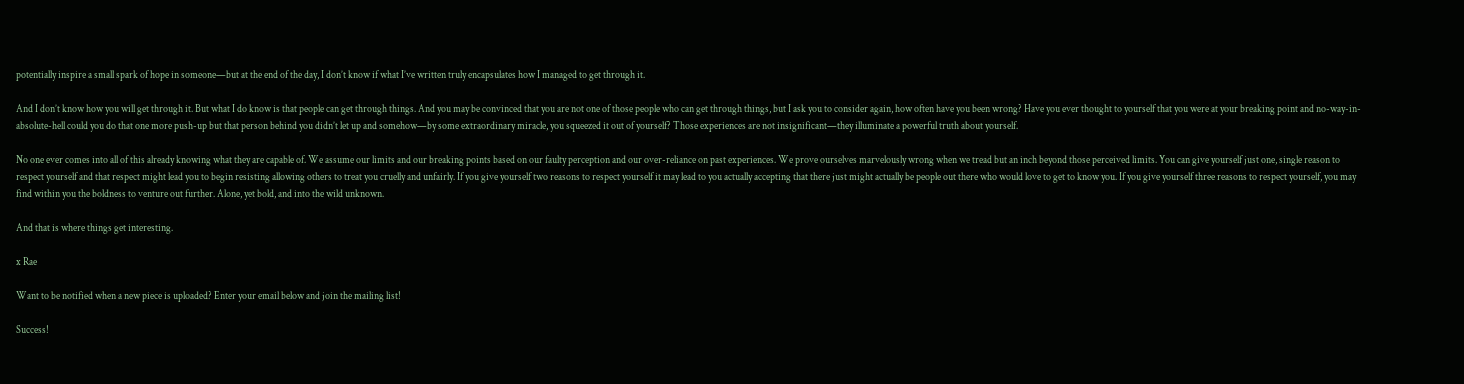potentially inspire a small spark of hope in someone—but at the end of the day, I don’t know if what I’ve written truly encapsulates how I managed to get through it.

And I don’t know how you will get through it. But what I do know is that people can get through things. And you may be convinced that you are not one of those people who can get through things, but I ask you to consider again, how often have you been wrong? Have you ever thought to yourself that you were at your breaking point and no-way-in-absolute-hell could you do that one more push-up but that person behind you didn’t let up and somehow—by some extraordinary miracle, you squeezed it out of yourself? Those experiences are not insignificant—they illuminate a powerful truth about yourself.

No one ever comes into all of this already knowing what they are capable of. We assume our limits and our breaking points based on our faulty perception and our over-reliance on past experiences. We prove ourselves marvelously wrong when we tread but an inch beyond those perceived limits. You can give yourself just one, single reason to respect yourself and that respect might lead you to begin resisting allowing others to treat you cruelly and unfairly. If you give yourself two reasons to respect yourself it may lead to you actually accepting that there just might actually be people out there who would love to get to know you. If you give yourself three reasons to respect yourself, you may find within you the boldness to venture out further. Alone, yet bold, and into the wild unknown.

And that is where things get interesting.

x Rae

Want to be notified when a new piece is uploaded? Enter your email below and join the mailing list!

Success!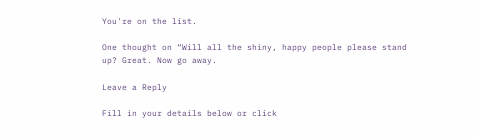You're on the list.

One thought on “Will all the shiny, happy people please stand up? Great. Now go away.

Leave a Reply

Fill in your details below or click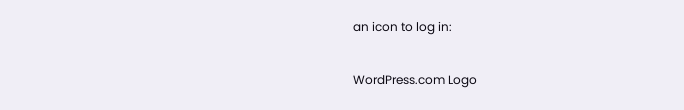an icon to log in:

WordPress.com Logo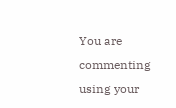You are commenting using your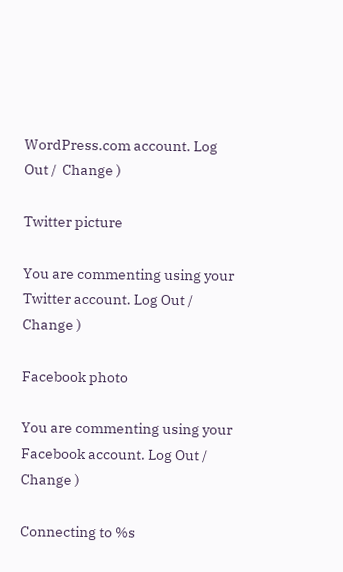WordPress.com account. Log Out /  Change )

Twitter picture

You are commenting using your Twitter account. Log Out /  Change )

Facebook photo

You are commenting using your Facebook account. Log Out /  Change )

Connecting to %s